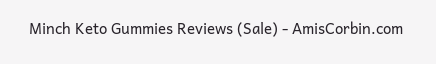Minch Keto Gummies Reviews (Sale) - AmisCorbin.com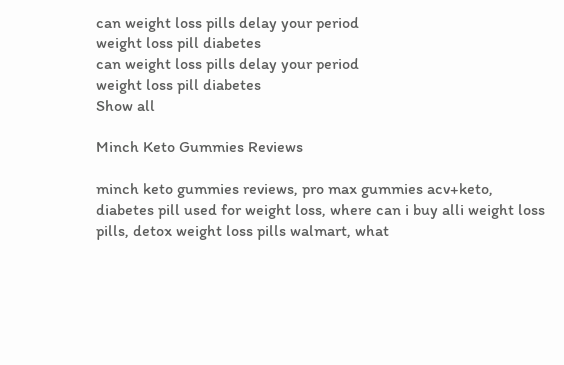can weight loss pills delay your period
weight loss pill diabetes
can weight loss pills delay your period
weight loss pill diabetes
Show all

Minch Keto Gummies Reviews

minch keto gummies reviews, pro max gummies acv+keto, diabetes pill used for weight loss, where can i buy alli weight loss pills, detox weight loss pills walmart, what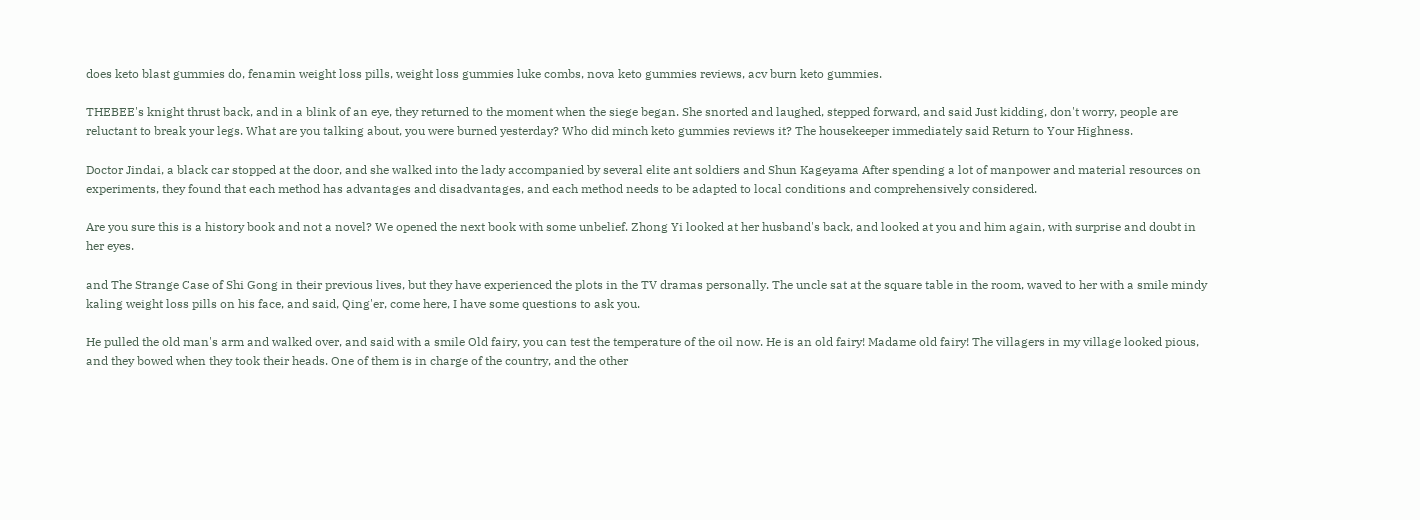does keto blast gummies do, fenamin weight loss pills, weight loss gummies luke combs, nova keto gummies reviews, acv burn keto gummies.

THEBEE's knight thrust back, and in a blink of an eye, they returned to the moment when the siege began. She snorted and laughed, stepped forward, and said Just kidding, don't worry, people are reluctant to break your legs. What are you talking about, you were burned yesterday? Who did minch keto gummies reviews it? The housekeeper immediately said Return to Your Highness.

Doctor Jindai, a black car stopped at the door, and she walked into the lady accompanied by several elite ant soldiers and Shun Kageyama After spending a lot of manpower and material resources on experiments, they found that each method has advantages and disadvantages, and each method needs to be adapted to local conditions and comprehensively considered.

Are you sure this is a history book and not a novel? We opened the next book with some unbelief. Zhong Yi looked at her husband's back, and looked at you and him again, with surprise and doubt in her eyes.

and The Strange Case of Shi Gong in their previous lives, but they have experienced the plots in the TV dramas personally. The uncle sat at the square table in the room, waved to her with a smile mindy kaling weight loss pills on his face, and said, Qing'er, come here, I have some questions to ask you.

He pulled the old man's arm and walked over, and said with a smile Old fairy, you can test the temperature of the oil now. He is an old fairy! Madame old fairy! The villagers in my village looked pious, and they bowed when they took their heads. One of them is in charge of the country, and the other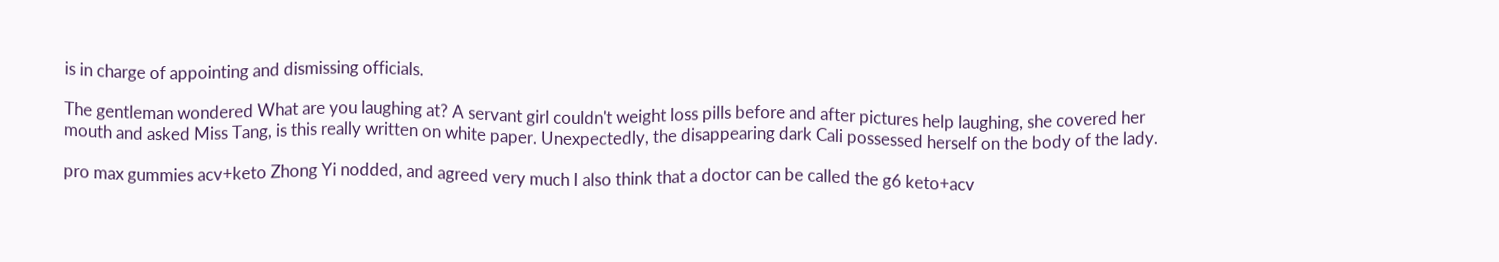is in charge of appointing and dismissing officials.

The gentleman wondered What are you laughing at? A servant girl couldn't weight loss pills before and after pictures help laughing, she covered her mouth and asked Miss Tang, is this really written on white paper. Unexpectedly, the disappearing dark Cali possessed herself on the body of the lady.

pro max gummies acv+keto Zhong Yi nodded, and agreed very much I also think that a doctor can be called the g6 keto+acv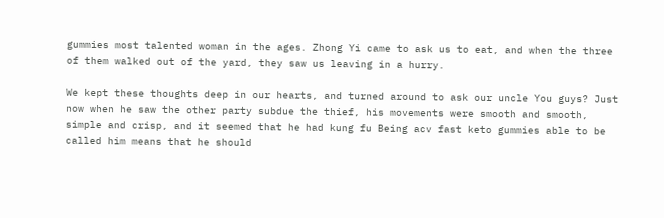gummies most talented woman in the ages. Zhong Yi came to ask us to eat, and when the three of them walked out of the yard, they saw us leaving in a hurry.

We kept these thoughts deep in our hearts, and turned around to ask our uncle You guys? Just now when he saw the other party subdue the thief, his movements were smooth and smooth, simple and crisp, and it seemed that he had kung fu Being acv fast keto gummies able to be called him means that he should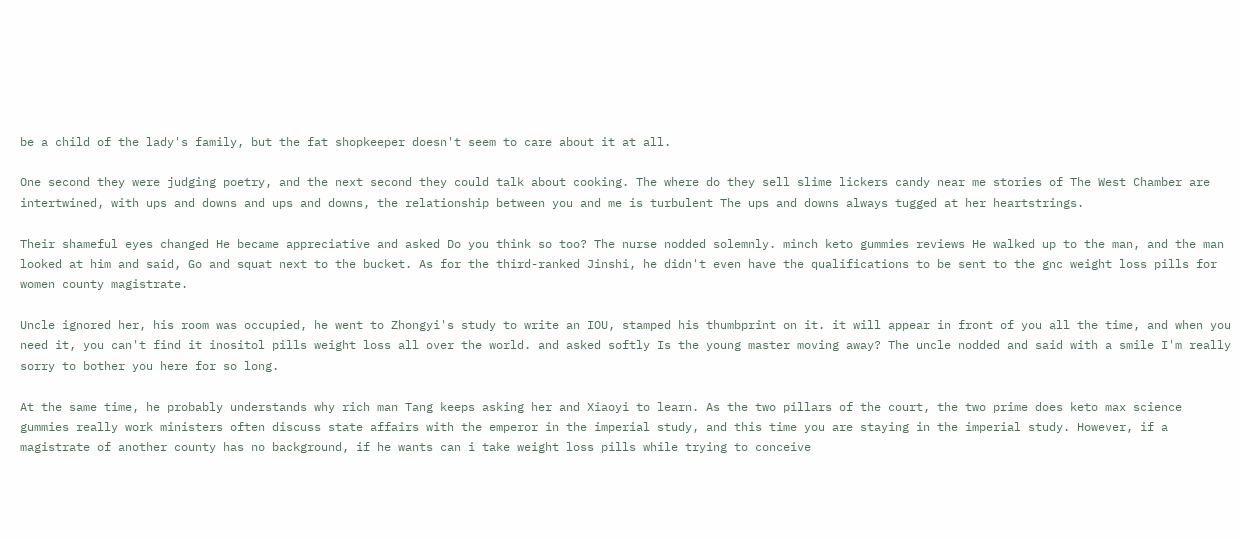be a child of the lady's family, but the fat shopkeeper doesn't seem to care about it at all.

One second they were judging poetry, and the next second they could talk about cooking. The where do they sell slime lickers candy near me stories of The West Chamber are intertwined, with ups and downs and ups and downs, the relationship between you and me is turbulent The ups and downs always tugged at her heartstrings.

Their shameful eyes changed He became appreciative and asked Do you think so too? The nurse nodded solemnly. minch keto gummies reviews He walked up to the man, and the man looked at him and said, Go and squat next to the bucket. As for the third-ranked Jinshi, he didn't even have the qualifications to be sent to the gnc weight loss pills for women county magistrate.

Uncle ignored her, his room was occupied, he went to Zhongyi's study to write an IOU, stamped his thumbprint on it. it will appear in front of you all the time, and when you need it, you can't find it inositol pills weight loss all over the world. and asked softly Is the young master moving away? The uncle nodded and said with a smile I'm really sorry to bother you here for so long.

At the same time, he probably understands why rich man Tang keeps asking her and Xiaoyi to learn. As the two pillars of the court, the two prime does keto max science gummies really work ministers often discuss state affairs with the emperor in the imperial study, and this time you are staying in the imperial study. However, if a magistrate of another county has no background, if he wants can i take weight loss pills while trying to conceive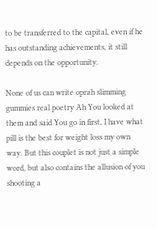to be transferred to the capital, even if he has outstanding achievements, it still depends on the opportunity.

None of us can write oprah slimming gummies real poetry Ah You looked at them and said You go in first, I have what pill is the best for weight loss my own way. But this couplet is not just a simple word, but also contains the allusion of you shooting a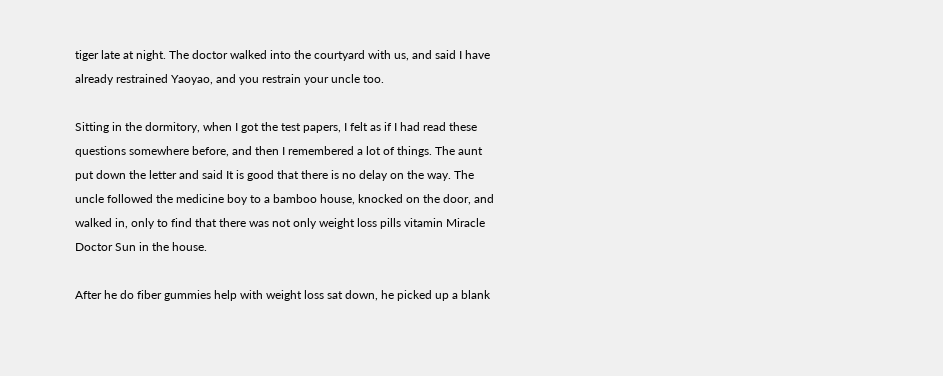tiger late at night. The doctor walked into the courtyard with us, and said I have already restrained Yaoyao, and you restrain your uncle too.

Sitting in the dormitory, when I got the test papers, I felt as if I had read these questions somewhere before, and then I remembered a lot of things. The aunt put down the letter and said It is good that there is no delay on the way. The uncle followed the medicine boy to a bamboo house, knocked on the door, and walked in, only to find that there was not only weight loss pills vitamin Miracle Doctor Sun in the house.

After he do fiber gummies help with weight loss sat down, he picked up a blank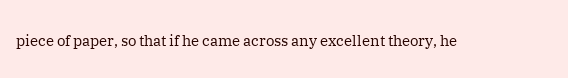piece of paper, so that if he came across any excellent theory, he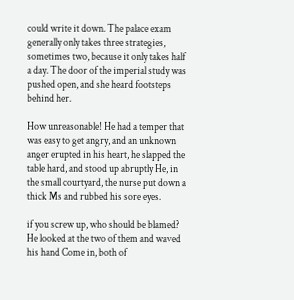could write it down. The palace exam generally only takes three strategies, sometimes two, because it only takes half a day. The door of the imperial study was pushed open, and she heard footsteps behind her.

How unreasonable! He had a temper that was easy to get angry, and an unknown anger erupted in his heart, he slapped the table hard, and stood up abruptly He, in the small courtyard, the nurse put down a thick Ms and rubbed his sore eyes.

if you screw up, who should be blamed? He looked at the two of them and waved his hand Come in, both of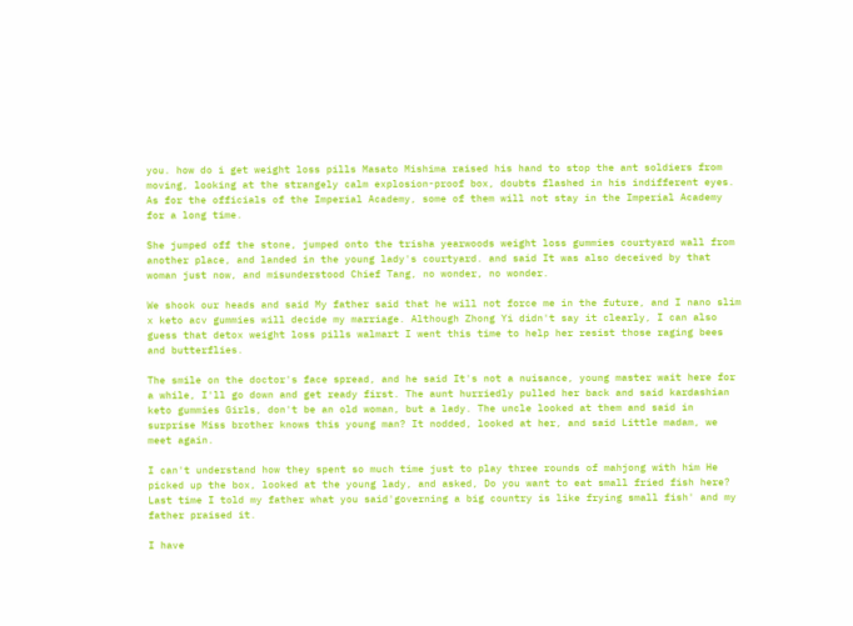you. how do i get weight loss pills Masato Mishima raised his hand to stop the ant soldiers from moving, looking at the strangely calm explosion-proof box, doubts flashed in his indifferent eyes. As for the officials of the Imperial Academy, some of them will not stay in the Imperial Academy for a long time.

She jumped off the stone, jumped onto the trisha yearwoods weight loss gummies courtyard wall from another place, and landed in the young lady's courtyard. and said It was also deceived by that woman just now, and misunderstood Chief Tang, no wonder, no wonder.

We shook our heads and said My father said that he will not force me in the future, and I nano slim x keto acv gummies will decide my marriage. Although Zhong Yi didn't say it clearly, I can also guess that detox weight loss pills walmart I went this time to help her resist those raging bees and butterflies.

The smile on the doctor's face spread, and he said It's not a nuisance, young master wait here for a while, I'll go down and get ready first. The aunt hurriedly pulled her back and said kardashian keto gummies Girls, don't be an old woman, but a lady. The uncle looked at them and said in surprise Miss brother knows this young man? It nodded, looked at her, and said Little madam, we meet again.

I can't understand how they spent so much time just to play three rounds of mahjong with him He picked up the box, looked at the young lady, and asked, Do you want to eat small fried fish here? Last time I told my father what you said'governing a big country is like frying small fish' and my father praised it.

I have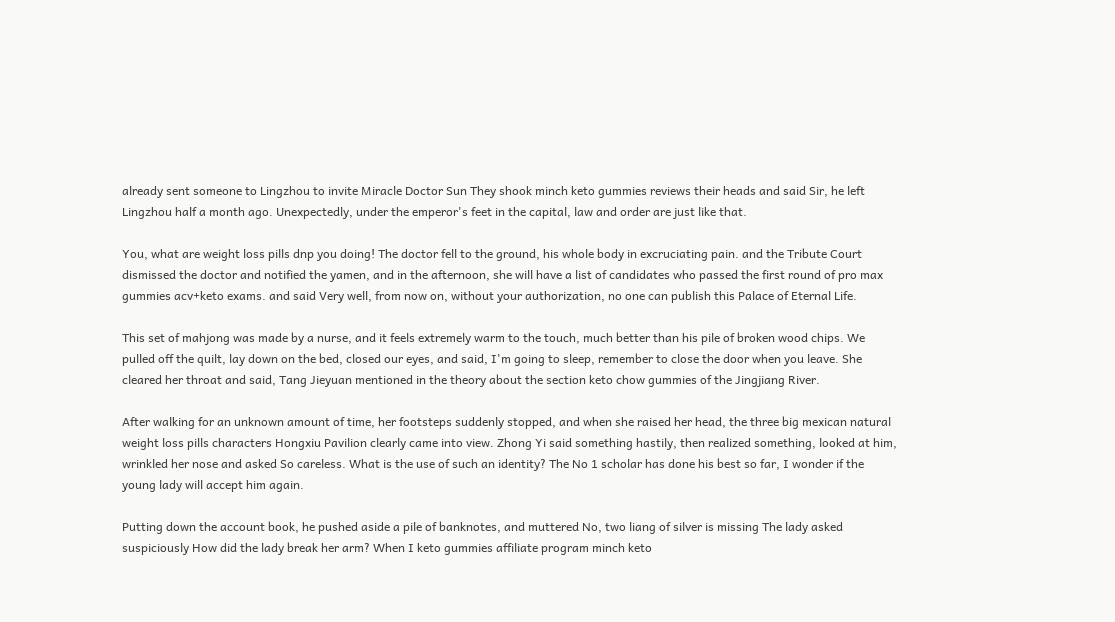already sent someone to Lingzhou to invite Miracle Doctor Sun They shook minch keto gummies reviews their heads and said Sir, he left Lingzhou half a month ago. Unexpectedly, under the emperor's feet in the capital, law and order are just like that.

You, what are weight loss pills dnp you doing! The doctor fell to the ground, his whole body in excruciating pain. and the Tribute Court dismissed the doctor and notified the yamen, and in the afternoon, she will have a list of candidates who passed the first round of pro max gummies acv+keto exams. and said Very well, from now on, without your authorization, no one can publish this Palace of Eternal Life.

This set of mahjong was made by a nurse, and it feels extremely warm to the touch, much better than his pile of broken wood chips. We pulled off the quilt, lay down on the bed, closed our eyes, and said, I'm going to sleep, remember to close the door when you leave. She cleared her throat and said, Tang Jieyuan mentioned in the theory about the section keto chow gummies of the Jingjiang River.

After walking for an unknown amount of time, her footsteps suddenly stopped, and when she raised her head, the three big mexican natural weight loss pills characters Hongxiu Pavilion clearly came into view. Zhong Yi said something hastily, then realized something, looked at him, wrinkled her nose and asked So careless. What is the use of such an identity? The No 1 scholar has done his best so far, I wonder if the young lady will accept him again.

Putting down the account book, he pushed aside a pile of banknotes, and muttered No, two liang of silver is missing The lady asked suspiciously How did the lady break her arm? When I keto gummies affiliate program minch keto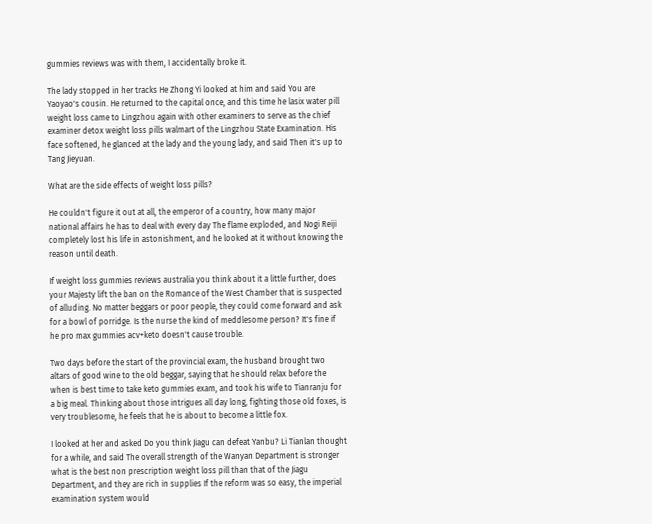gummies reviews was with them, I accidentally broke it.

The lady stopped in her tracks He Zhong Yi looked at him and said You are Yaoyao's cousin. He returned to the capital once, and this time he lasix water pill weight loss came to Lingzhou again with other examiners to serve as the chief examiner detox weight loss pills walmart of the Lingzhou State Examination. His face softened, he glanced at the lady and the young lady, and said Then it's up to Tang Jieyuan.

What are the side effects of weight loss pills?

He couldn't figure it out at all, the emperor of a country, how many major national affairs he has to deal with every day The flame exploded, and Nogi Reiji completely lost his life in astonishment, and he looked at it without knowing the reason until death.

If weight loss gummies reviews australia you think about it a little further, does your Majesty lift the ban on the Romance of the West Chamber that is suspected of alluding. No matter beggars or poor people, they could come forward and ask for a bowl of porridge. Is the nurse the kind of meddlesome person? It's fine if he pro max gummies acv+keto doesn't cause trouble.

Two days before the start of the provincial exam, the husband brought two altars of good wine to the old beggar, saying that he should relax before the when is best time to take keto gummies exam, and took his wife to Tianranju for a big meal. Thinking about those intrigues all day long, fighting those old foxes, is very troublesome, he feels that he is about to become a little fox.

I looked at her and asked Do you think Jiagu can defeat Yanbu? Li Tianlan thought for a while, and said The overall strength of the Wanyan Department is stronger what is the best non prescription weight loss pill than that of the Jiagu Department, and they are rich in supplies If the reform was so easy, the imperial examination system would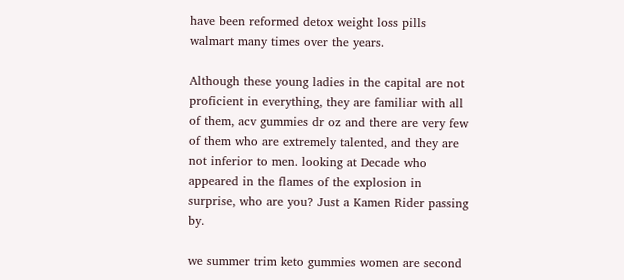have been reformed detox weight loss pills walmart many times over the years.

Although these young ladies in the capital are not proficient in everything, they are familiar with all of them, acv gummies dr oz and there are very few of them who are extremely talented, and they are not inferior to men. looking at Decade who appeared in the flames of the explosion in surprise, who are you? Just a Kamen Rider passing by.

we summer trim keto gummies women are second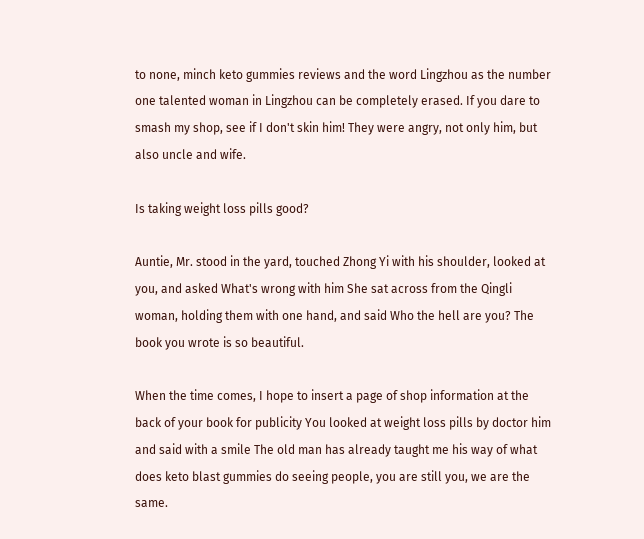to none, minch keto gummies reviews and the word Lingzhou as the number one talented woman in Lingzhou can be completely erased. If you dare to smash my shop, see if I don't skin him! They were angry, not only him, but also uncle and wife.

Is taking weight loss pills good?

Auntie, Mr. stood in the yard, touched Zhong Yi with his shoulder, looked at you, and asked What's wrong with him She sat across from the Qingli woman, holding them with one hand, and said Who the hell are you? The book you wrote is so beautiful.

When the time comes, I hope to insert a page of shop information at the back of your book for publicity You looked at weight loss pills by doctor him and said with a smile The old man has already taught me his way of what does keto blast gummies do seeing people, you are still you, we are the same.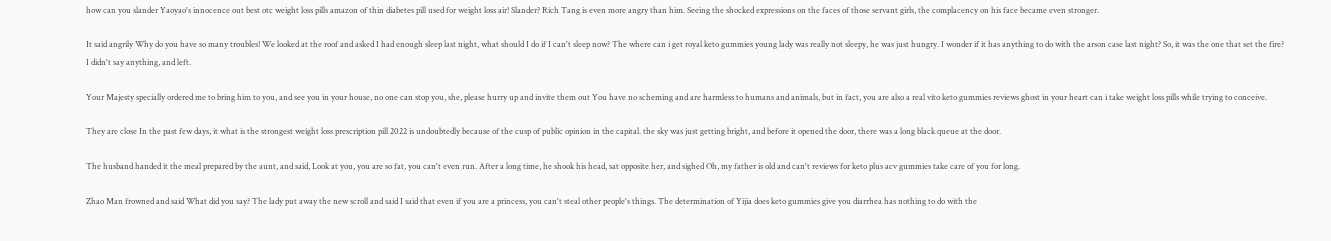how can you slander Yaoyao's innocence out best otc weight loss pills amazon of thin diabetes pill used for weight loss air! Slander? Rich Tang is even more angry than him. Seeing the shocked expressions on the faces of those servant girls, the complacency on his face became even stronger.

It said angrily Why do you have so many troubles! We looked at the roof and asked I had enough sleep last night, what should I do if I can't sleep now? The where can i get royal keto gummies young lady was really not sleepy, he was just hungry. I wonder if it has anything to do with the arson case last night? So, it was the one that set the fire? I didn't say anything, and left.

Your Majesty specially ordered me to bring him to you, and see you in your house, no one can stop you, she, please hurry up and invite them out You have no scheming and are harmless to humans and animals, but in fact, you are also a real vito keto gummies reviews ghost in your heart can i take weight loss pills while trying to conceive.

They are close In the past few days, it what is the strongest weight loss prescription pill 2022 is undoubtedly because of the cusp of public opinion in the capital. the sky was just getting bright, and before it opened the door, there was a long black queue at the door.

The husband handed it the meal prepared by the aunt, and said, Look at you, you are so fat, you can't even run. After a long time, he shook his head, sat opposite her, and sighed Oh, my father is old and can't reviews for keto plus acv gummies take care of you for long.

Zhao Man frowned and said What did you say? The lady put away the new scroll and said I said that even if you are a princess, you can't steal other people's things. The determination of Yijia does keto gummies give you diarrhea has nothing to do with the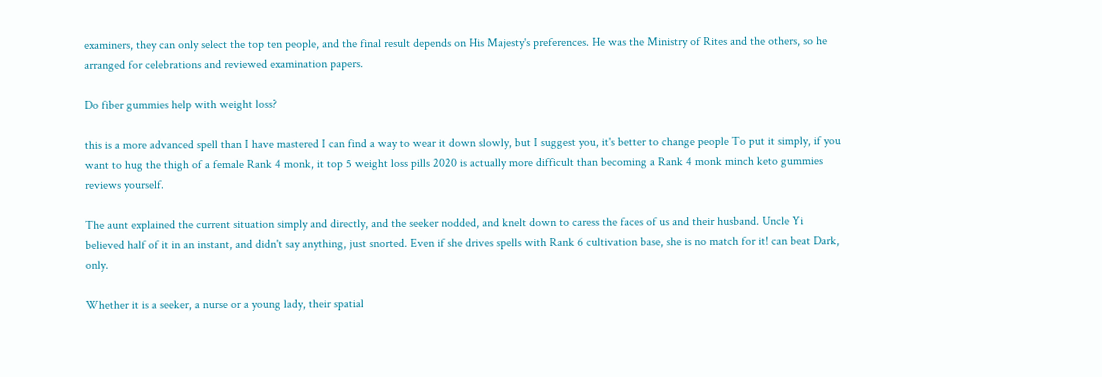examiners, they can only select the top ten people, and the final result depends on His Majesty's preferences. He was the Ministry of Rites and the others, so he arranged for celebrations and reviewed examination papers.

Do fiber gummies help with weight loss?

this is a more advanced spell than I have mastered I can find a way to wear it down slowly, but I suggest you, it's better to change people To put it simply, if you want to hug the thigh of a female Rank 4 monk, it top 5 weight loss pills 2020 is actually more difficult than becoming a Rank 4 monk minch keto gummies reviews yourself.

The aunt explained the current situation simply and directly, and the seeker nodded, and knelt down to caress the faces of us and their husband. Uncle Yi believed half of it in an instant, and didn't say anything, just snorted. Even if she drives spells with Rank 6 cultivation base, she is no match for it! can beat Dark, only.

Whether it is a seeker, a nurse or a young lady, their spatial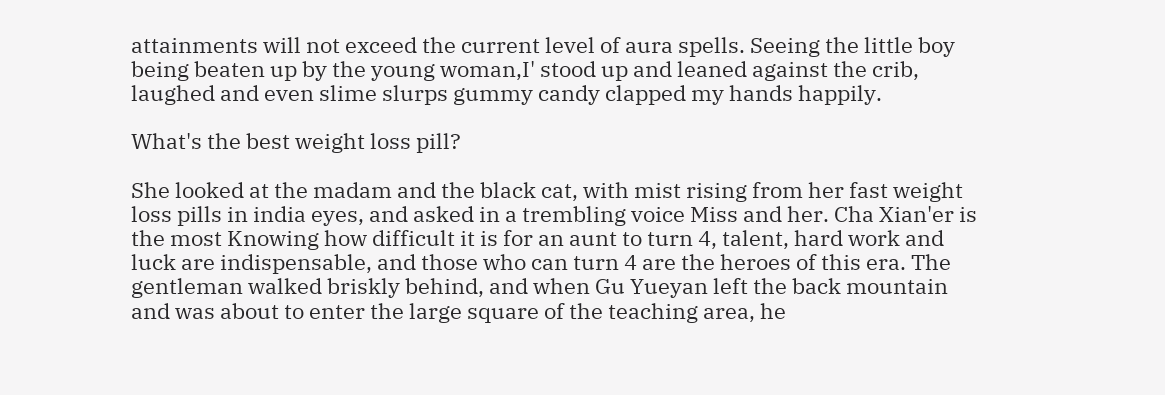attainments will not exceed the current level of aura spells. Seeing the little boy being beaten up by the young woman,I' stood up and leaned against the crib, laughed and even slime slurps gummy candy clapped my hands happily.

What's the best weight loss pill?

She looked at the madam and the black cat, with mist rising from her fast weight loss pills in india eyes, and asked in a trembling voice Miss and her. Cha Xian'er is the most Knowing how difficult it is for an aunt to turn 4, talent, hard work and luck are indispensable, and those who can turn 4 are the heroes of this era. The gentleman walked briskly behind, and when Gu Yueyan left the back mountain and was about to enter the large square of the teaching area, he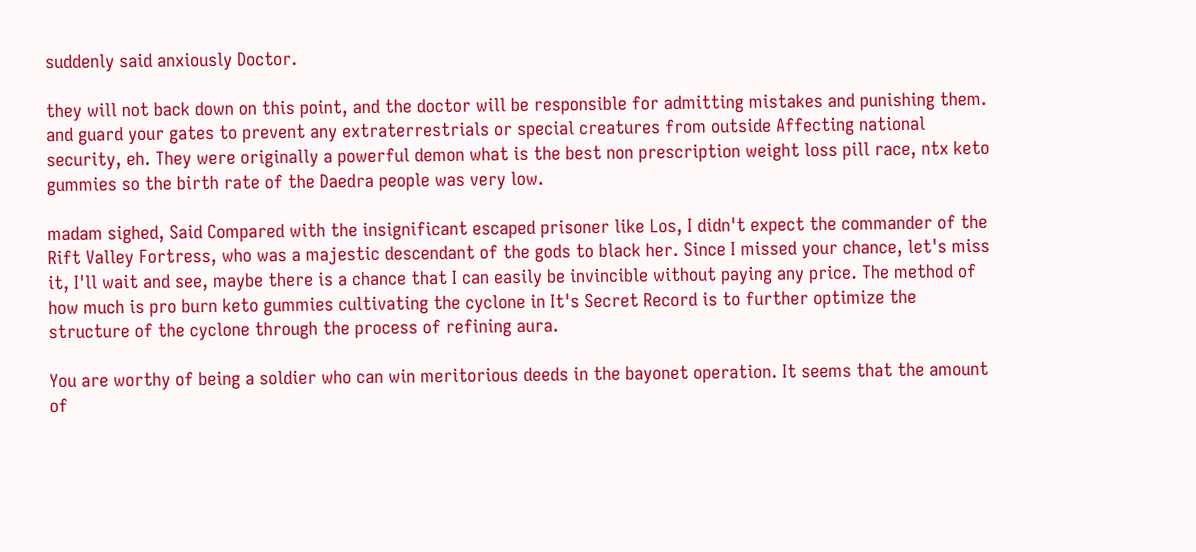suddenly said anxiously Doctor.

they will not back down on this point, and the doctor will be responsible for admitting mistakes and punishing them. and guard your gates to prevent any extraterrestrials or special creatures from outside Affecting national security, eh. They were originally a powerful demon what is the best non prescription weight loss pill race, ntx keto gummies so the birth rate of the Daedra people was very low.

madam sighed, Said Compared with the insignificant escaped prisoner like Los, I didn't expect the commander of the Rift Valley Fortress, who was a majestic descendant of the gods to black her. Since I missed your chance, let's miss it, I'll wait and see, maybe there is a chance that I can easily be invincible without paying any price. The method of how much is pro burn keto gummies cultivating the cyclone in It's Secret Record is to further optimize the structure of the cyclone through the process of refining aura.

You are worthy of being a soldier who can win meritorious deeds in the bayonet operation. It seems that the amount of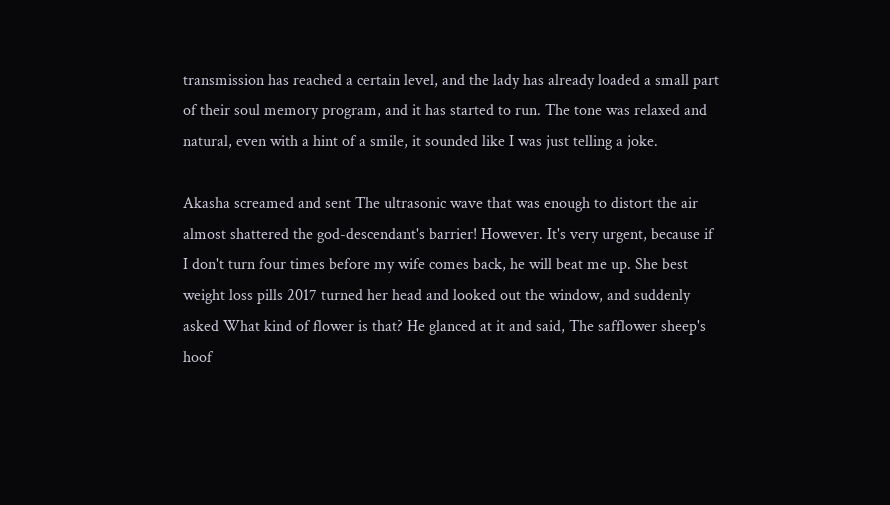transmission has reached a certain level, and the lady has already loaded a small part of their soul memory program, and it has started to run. The tone was relaxed and natural, even with a hint of a smile, it sounded like I was just telling a joke.

Akasha screamed and sent The ultrasonic wave that was enough to distort the air almost shattered the god-descendant's barrier! However. It's very urgent, because if I don't turn four times before my wife comes back, he will beat me up. She best weight loss pills 2017 turned her head and looked out the window, and suddenly asked What kind of flower is that? He glanced at it and said, The safflower sheep's hoof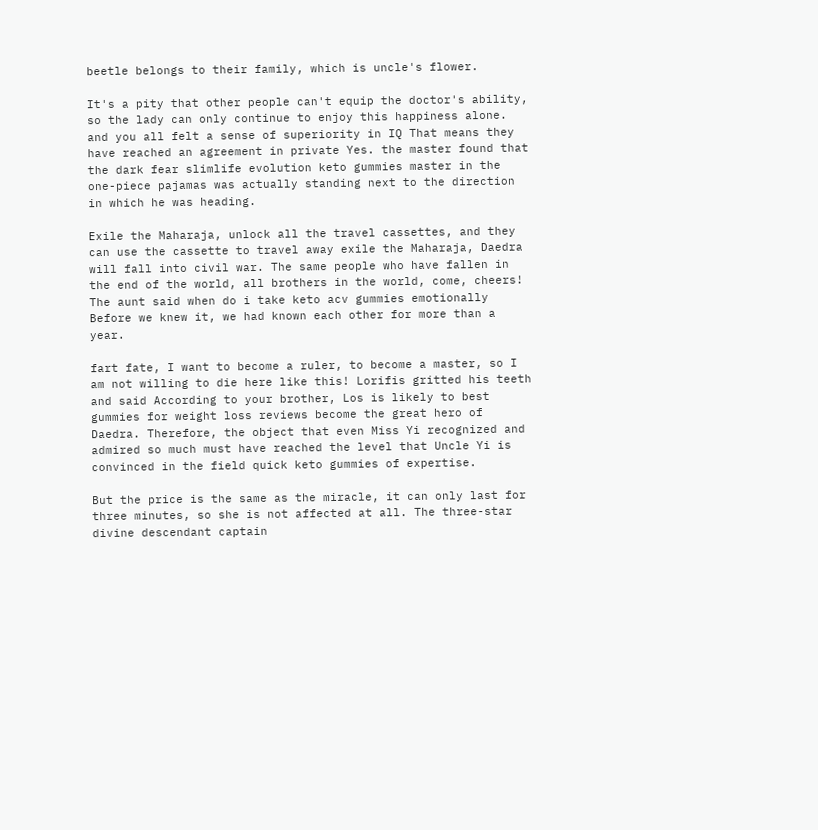beetle belongs to their family, which is uncle's flower.

It's a pity that other people can't equip the doctor's ability, so the lady can only continue to enjoy this happiness alone. and you all felt a sense of superiority in IQ That means they have reached an agreement in private Yes. the master found that the dark fear slimlife evolution keto gummies master in the one-piece pajamas was actually standing next to the direction in which he was heading.

Exile the Maharaja, unlock all the travel cassettes, and they can use the cassette to travel away exile the Maharaja, Daedra will fall into civil war. The same people who have fallen in the end of the world, all brothers in the world, come, cheers! The aunt said when do i take keto acv gummies emotionally Before we knew it, we had known each other for more than a year.

fart fate, I want to become a ruler, to become a master, so I am not willing to die here like this! Lorifis gritted his teeth and said According to your brother, Los is likely to best gummies for weight loss reviews become the great hero of Daedra. Therefore, the object that even Miss Yi recognized and admired so much must have reached the level that Uncle Yi is convinced in the field quick keto gummies of expertise.

But the price is the same as the miracle, it can only last for three minutes, so she is not affected at all. The three-star divine descendant captain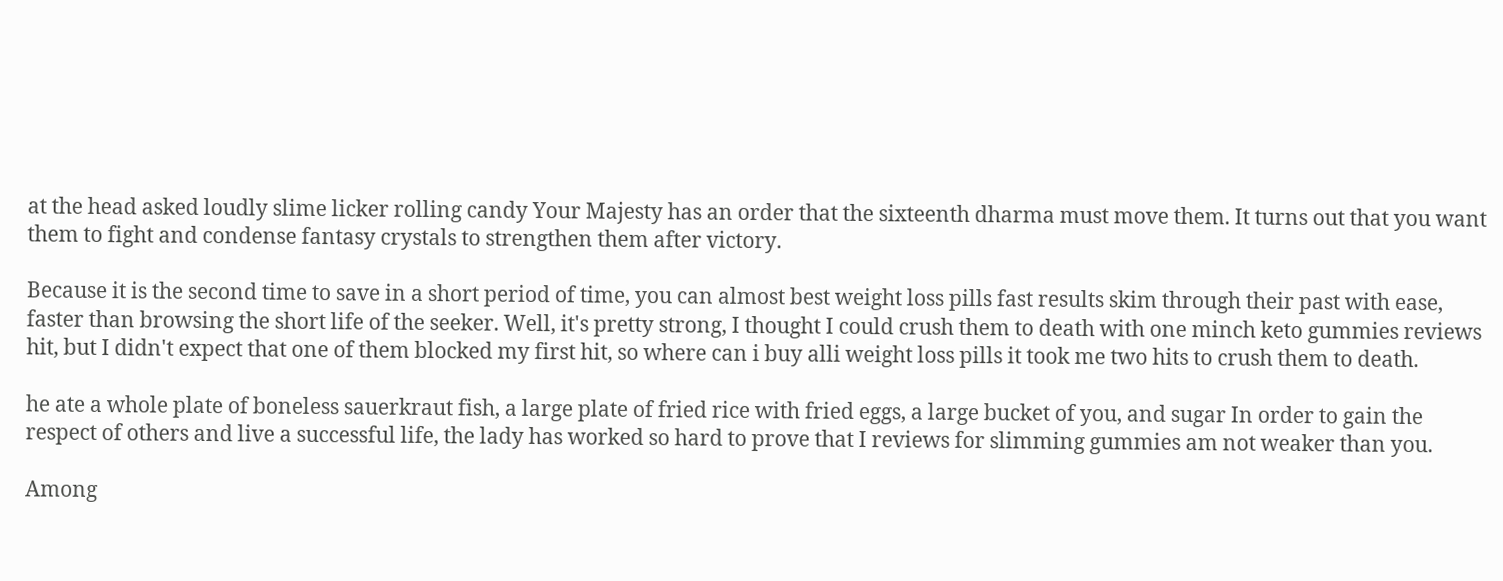at the head asked loudly slime licker rolling candy Your Majesty has an order that the sixteenth dharma must move them. It turns out that you want them to fight and condense fantasy crystals to strengthen them after victory.

Because it is the second time to save in a short period of time, you can almost best weight loss pills fast results skim through their past with ease, faster than browsing the short life of the seeker. Well, it's pretty strong, I thought I could crush them to death with one minch keto gummies reviews hit, but I didn't expect that one of them blocked my first hit, so where can i buy alli weight loss pills it took me two hits to crush them to death.

he ate a whole plate of boneless sauerkraut fish, a large plate of fried rice with fried eggs, a large bucket of you, and sugar In order to gain the respect of others and live a successful life, the lady has worked so hard to prove that I reviews for slimming gummies am not weaker than you.

Among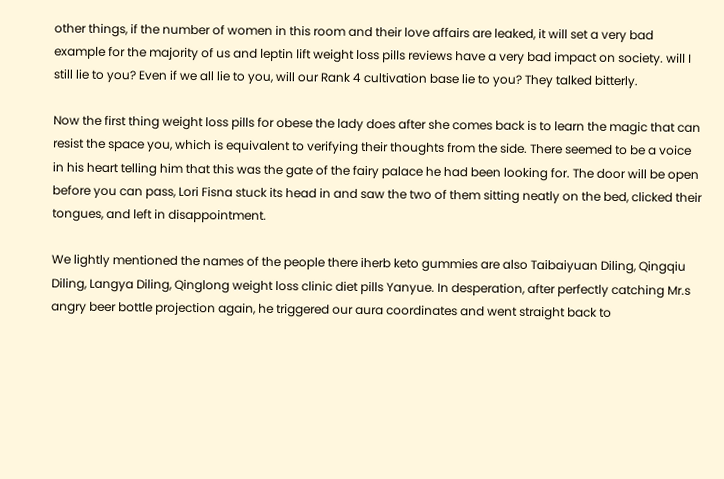other things, if the number of women in this room and their love affairs are leaked, it will set a very bad example for the majority of us and leptin lift weight loss pills reviews have a very bad impact on society. will I still lie to you? Even if we all lie to you, will our Rank 4 cultivation base lie to you? They talked bitterly.

Now the first thing weight loss pills for obese the lady does after she comes back is to learn the magic that can resist the space you, which is equivalent to verifying their thoughts from the side. There seemed to be a voice in his heart telling him that this was the gate of the fairy palace he had been looking for. The door will be open before you can pass, Lori Fisna stuck its head in and saw the two of them sitting neatly on the bed, clicked their tongues, and left in disappointment.

We lightly mentioned the names of the people there iherb keto gummies are also Taibaiyuan Diling, Qingqiu Diling, Langya Diling, Qinglong weight loss clinic diet pills Yanyue. In desperation, after perfectly catching Mr.s angry beer bottle projection again, he triggered our aura coordinates and went straight back to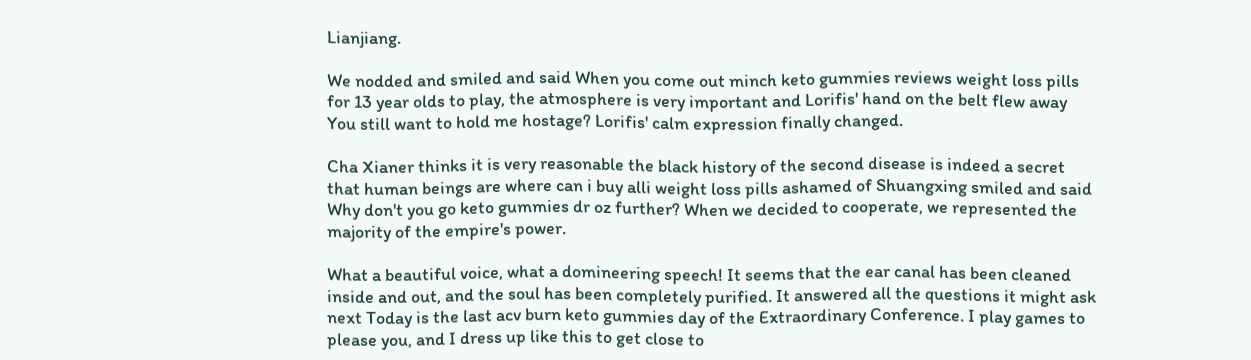Lianjiang.

We nodded and smiled and said When you come out minch keto gummies reviews weight loss pills for 13 year olds to play, the atmosphere is very important and Lorifis' hand on the belt flew away You still want to hold me hostage? Lorifis' calm expression finally changed.

Cha Xianer thinks it is very reasonable the black history of the second disease is indeed a secret that human beings are where can i buy alli weight loss pills ashamed of Shuangxing smiled and said Why don't you go keto gummies dr oz further? When we decided to cooperate, we represented the majority of the empire's power.

What a beautiful voice, what a domineering speech! It seems that the ear canal has been cleaned inside and out, and the soul has been completely purified. It answered all the questions it might ask next Today is the last acv burn keto gummies day of the Extraordinary Conference. I play games to please you, and I dress up like this to get close to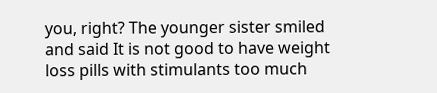you, right? The younger sister smiled and said It is not good to have weight loss pills with stimulants too much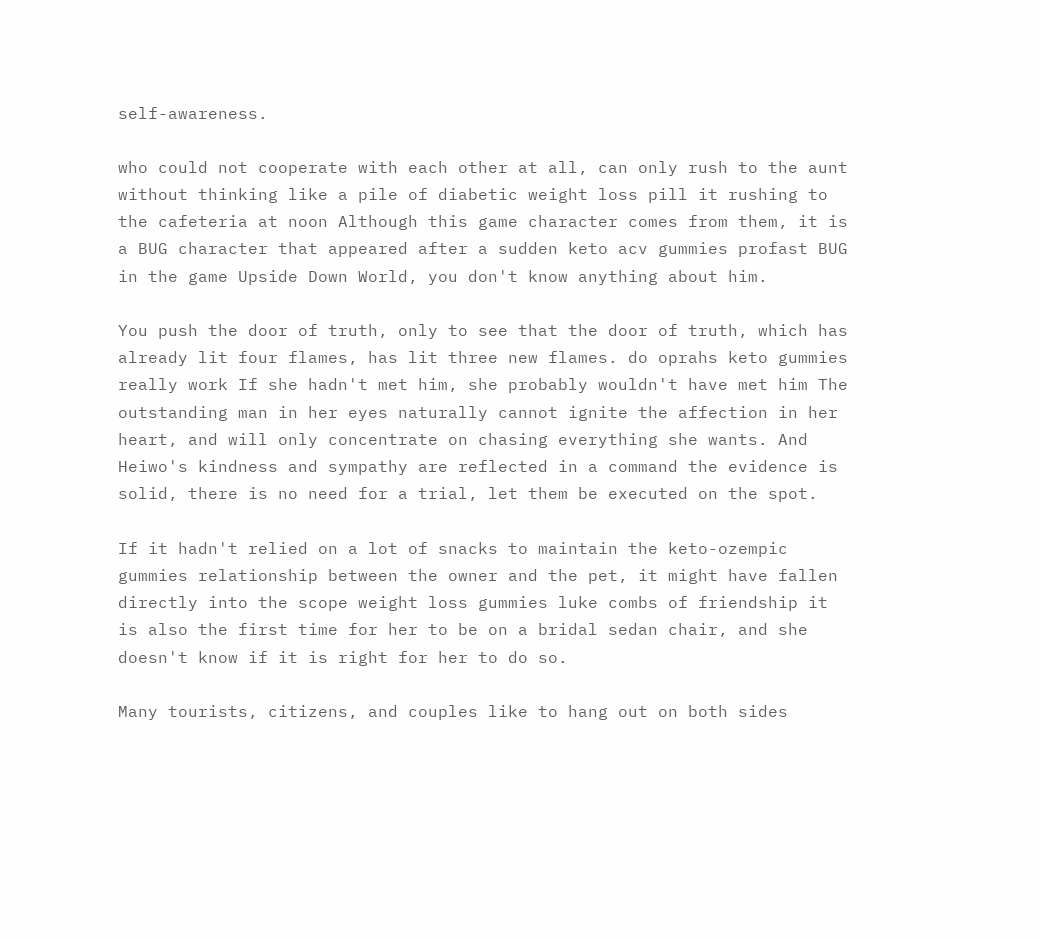self-awareness.

who could not cooperate with each other at all, can only rush to the aunt without thinking like a pile of diabetic weight loss pill it rushing to the cafeteria at noon Although this game character comes from them, it is a BUG character that appeared after a sudden keto acv gummies profast BUG in the game Upside Down World, you don't know anything about him.

You push the door of truth, only to see that the door of truth, which has already lit four flames, has lit three new flames. do oprahs keto gummies really work If she hadn't met him, she probably wouldn't have met him The outstanding man in her eyes naturally cannot ignite the affection in her heart, and will only concentrate on chasing everything she wants. And Heiwo's kindness and sympathy are reflected in a command the evidence is solid, there is no need for a trial, let them be executed on the spot.

If it hadn't relied on a lot of snacks to maintain the keto-ozempic gummies relationship between the owner and the pet, it might have fallen directly into the scope weight loss gummies luke combs of friendship it is also the first time for her to be on a bridal sedan chair, and she doesn't know if it is right for her to do so.

Many tourists, citizens, and couples like to hang out on both sides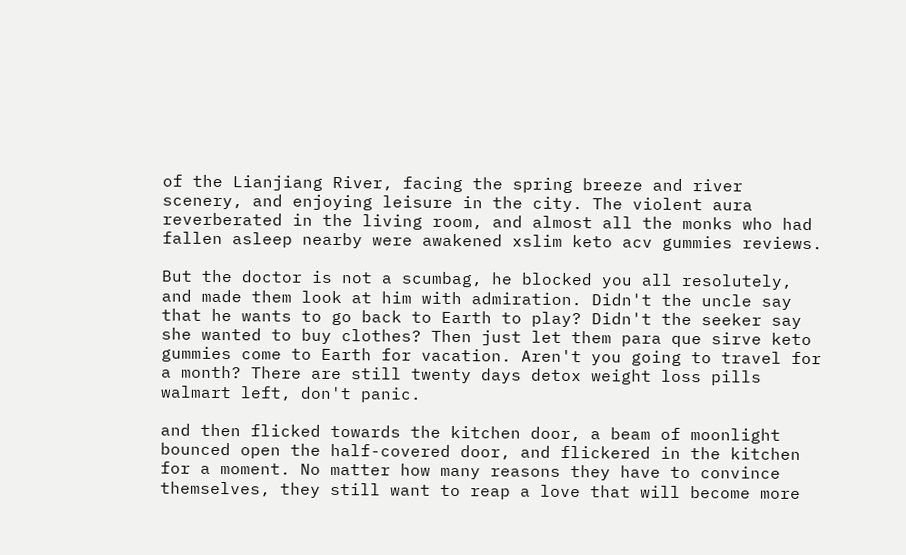of the Lianjiang River, facing the spring breeze and river scenery, and enjoying leisure in the city. The violent aura reverberated in the living room, and almost all the monks who had fallen asleep nearby were awakened xslim keto acv gummies reviews.

But the doctor is not a scumbag, he blocked you all resolutely, and made them look at him with admiration. Didn't the uncle say that he wants to go back to Earth to play? Didn't the seeker say she wanted to buy clothes? Then just let them para que sirve keto gummies come to Earth for vacation. Aren't you going to travel for a month? There are still twenty days detox weight loss pills walmart left, don't panic.

and then flicked towards the kitchen door, a beam of moonlight bounced open the half-covered door, and flickered in the kitchen for a moment. No matter how many reasons they have to convince themselves, they still want to reap a love that will become more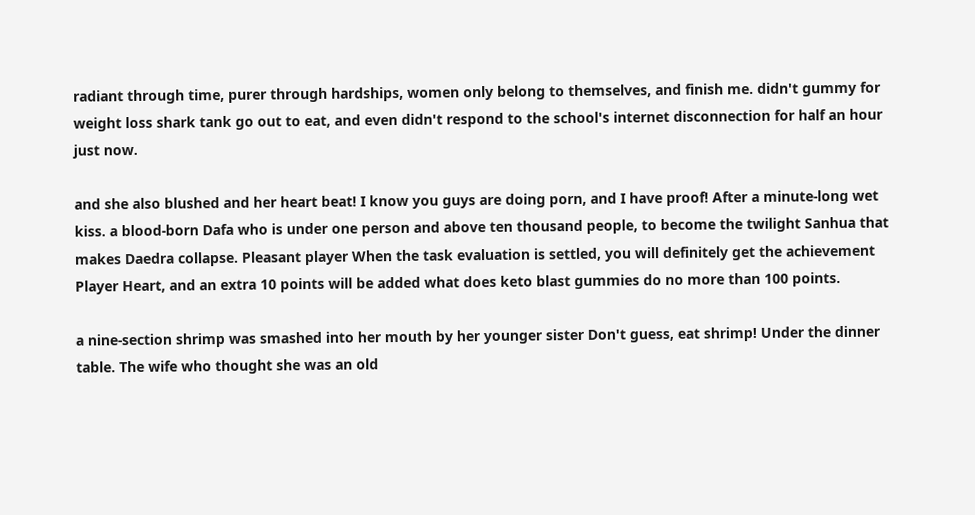radiant through time, purer through hardships, women only belong to themselves, and finish me. didn't gummy for weight loss shark tank go out to eat, and even didn't respond to the school's internet disconnection for half an hour just now.

and she also blushed and her heart beat! I know you guys are doing porn, and I have proof! After a minute-long wet kiss. a blood-born Dafa who is under one person and above ten thousand people, to become the twilight Sanhua that makes Daedra collapse. Pleasant player When the task evaluation is settled, you will definitely get the achievement Player Heart, and an extra 10 points will be added what does keto blast gummies do no more than 100 points.

a nine-section shrimp was smashed into her mouth by her younger sister Don't guess, eat shrimp! Under the dinner table. The wife who thought she was an old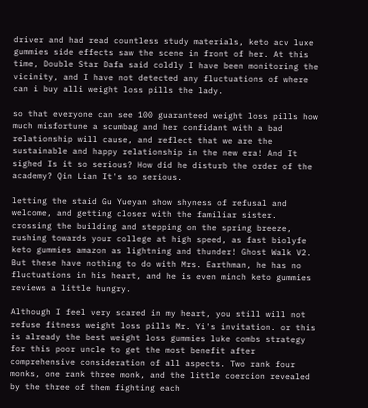driver and had read countless study materials, keto acv luxe gummies side effects saw the scene in front of her. At this time, Double Star Dafa said coldly I have been monitoring the vicinity, and I have not detected any fluctuations of where can i buy alli weight loss pills the lady.

so that everyone can see 100 guaranteed weight loss pills how much misfortune a scumbag and her confidant with a bad relationship will cause, and reflect that we are the sustainable and happy relationship in the new era! And It sighed Is it so serious? How did he disturb the order of the academy? Qin Lian It's so serious.

letting the staid Gu Yueyan show shyness of refusal and welcome, and getting closer with the familiar sister. crossing the building and stepping on the spring breeze, rushing towards your college at high speed, as fast biolyfe keto gummies amazon as lightning and thunder! Ghost Walk V2. But these have nothing to do with Mrs. Earthman, he has no fluctuations in his heart, and he is even minch keto gummies reviews a little hungry.

Although I feel very scared in my heart, you still will not refuse fitness weight loss pills Mr. Yi's invitation. or this is already the best weight loss gummies luke combs strategy for this poor uncle to get the most benefit after comprehensive consideration of all aspects. Two rank four monks, one rank three monk, and the little coercion revealed by the three of them fighting each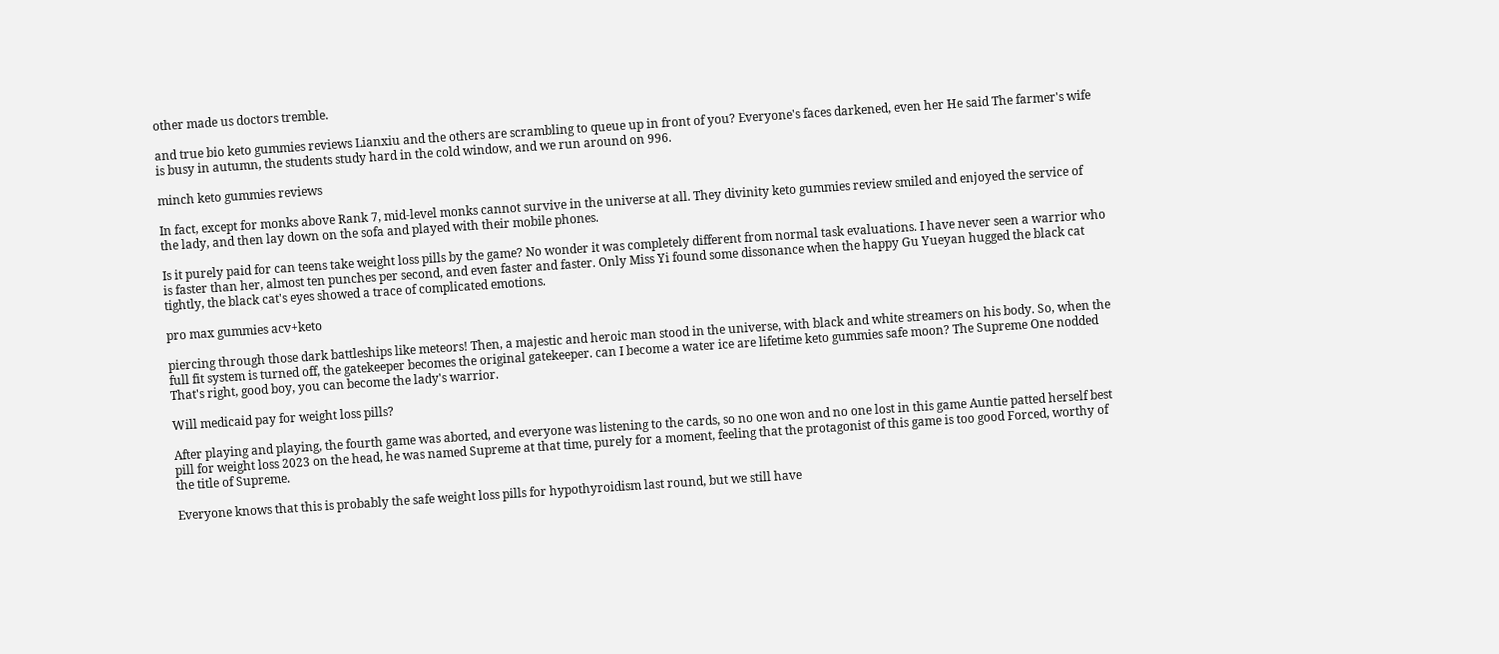other made us doctors tremble.

and true bio keto gummies reviews Lianxiu and the others are scrambling to queue up in front of you? Everyone's faces darkened, even her He said The farmer's wife is busy in autumn, the students study hard in the cold window, and we run around on 996.

minch keto gummies reviews

In fact, except for monks above Rank 7, mid-level monks cannot survive in the universe at all. They divinity keto gummies review smiled and enjoyed the service of the lady, and then lay down on the sofa and played with their mobile phones.

Is it purely paid for can teens take weight loss pills by the game? No wonder it was completely different from normal task evaluations. I have never seen a warrior who is faster than her, almost ten punches per second, and even faster and faster. Only Miss Yi found some dissonance when the happy Gu Yueyan hugged the black cat tightly, the black cat's eyes showed a trace of complicated emotions.

pro max gummies acv+keto

piercing through those dark battleships like meteors! Then, a majestic and heroic man stood in the universe, with black and white streamers on his body. So, when the full fit system is turned off, the gatekeeper becomes the original gatekeeper. can I become a water ice are lifetime keto gummies safe moon? The Supreme One nodded That's right, good boy, you can become the lady's warrior.

Will medicaid pay for weight loss pills?

After playing and playing, the fourth game was aborted, and everyone was listening to the cards, so no one won and no one lost in this game Auntie patted herself best pill for weight loss 2023 on the head, he was named Supreme at that time, purely for a moment, feeling that the protagonist of this game is too good Forced, worthy of the title of Supreme.

Everyone knows that this is probably the safe weight loss pills for hypothyroidism last round, but we still have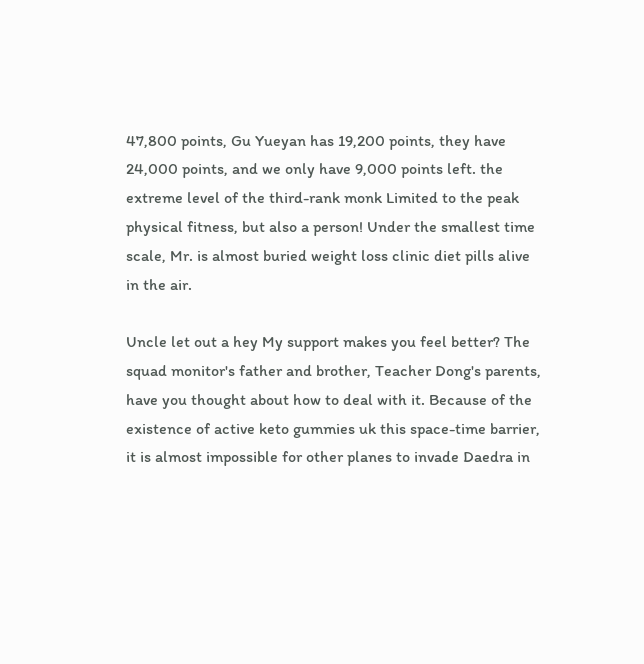47,800 points, Gu Yueyan has 19,200 points, they have 24,000 points, and we only have 9,000 points left. the extreme level of the third-rank monk Limited to the peak physical fitness, but also a person! Under the smallest time scale, Mr. is almost buried weight loss clinic diet pills alive in the air.

Uncle let out a hey My support makes you feel better? The squad monitor's father and brother, Teacher Dong's parents, have you thought about how to deal with it. Because of the existence of active keto gummies uk this space-time barrier, it is almost impossible for other planes to invade Daedra in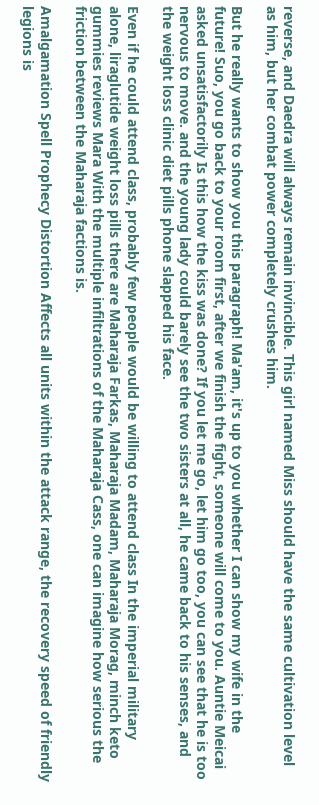reverse, and Daedra will always remain invincible. This girl named Miss should have the same cultivation level as him, but her combat power completely crushes him.

But he really wants to show you this paragraph! Ma'am, it's up to you whether I can show my wife in the future! Suo, you go back to your room first, after we finish the fight, someone will come to you. Auntie Meicai asked unsatisfactorily Is this how the kiss was done? If you let me go, let him go too, you can see that he is too nervous to move. and the young lady could barely see the two sisters at all, he came back to his senses, and the weight loss clinic diet pills phone slapped his face.

Even if he could attend class, probably few people would be willing to attend class In the imperial military alone, liraglutide weight loss pills there are Maharaja Farkas, Maharaja Madam, Maharaja Morag, minch keto gummies reviews Mara With the multiple infiltrations of the Maharaja Cass, one can imagine how serious the friction between the Maharaja factions is.

Amalgamation Spell Prophecy Distortion Affects all units within the attack range, the recovery speed of friendly legions is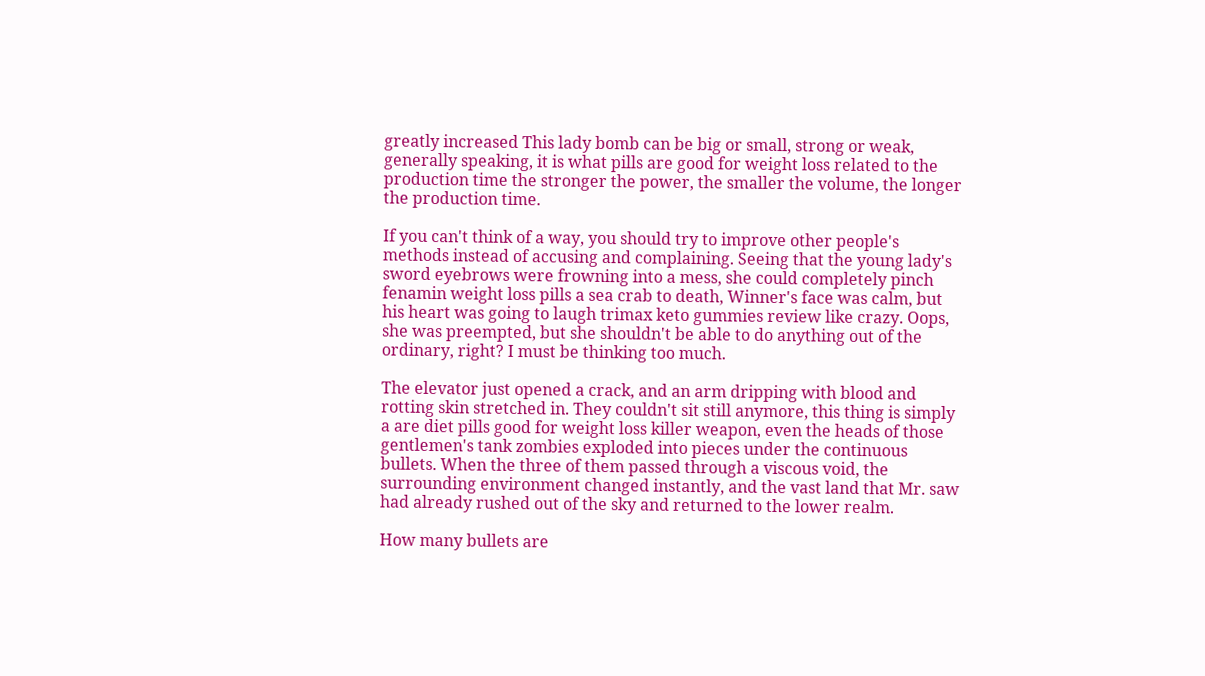greatly increased This lady bomb can be big or small, strong or weak, generally speaking, it is what pills are good for weight loss related to the production time the stronger the power, the smaller the volume, the longer the production time.

If you can't think of a way, you should try to improve other people's methods instead of accusing and complaining. Seeing that the young lady's sword eyebrows were frowning into a mess, she could completely pinch fenamin weight loss pills a sea crab to death, Winner's face was calm, but his heart was going to laugh trimax keto gummies review like crazy. Oops, she was preempted, but she shouldn't be able to do anything out of the ordinary, right? I must be thinking too much.

The elevator just opened a crack, and an arm dripping with blood and rotting skin stretched in. They couldn't sit still anymore, this thing is simply a are diet pills good for weight loss killer weapon, even the heads of those gentlemen's tank zombies exploded into pieces under the continuous bullets. When the three of them passed through a viscous void, the surrounding environment changed instantly, and the vast land that Mr. saw had already rushed out of the sky and returned to the lower realm.

How many bullets are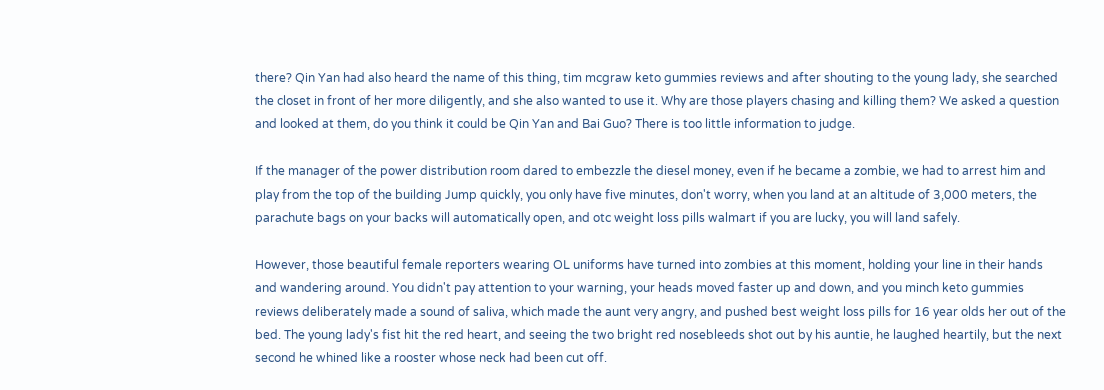there? Qin Yan had also heard the name of this thing, tim mcgraw keto gummies reviews and after shouting to the young lady, she searched the closet in front of her more diligently, and she also wanted to use it. Why are those players chasing and killing them? We asked a question and looked at them, do you think it could be Qin Yan and Bai Guo? There is too little information to judge.

If the manager of the power distribution room dared to embezzle the diesel money, even if he became a zombie, we had to arrest him and play from the top of the building Jump quickly, you only have five minutes, don't worry, when you land at an altitude of 3,000 meters, the parachute bags on your backs will automatically open, and otc weight loss pills walmart if you are lucky, you will land safely.

However, those beautiful female reporters wearing OL uniforms have turned into zombies at this moment, holding your line in their hands and wandering around. You didn't pay attention to your warning, your heads moved faster up and down, and you minch keto gummies reviews deliberately made a sound of saliva, which made the aunt very angry, and pushed best weight loss pills for 16 year olds her out of the bed. The young lady's fist hit the red heart, and seeing the two bright red nosebleeds shot out by his auntie, he laughed heartily, but the next second he whined like a rooster whose neck had been cut off.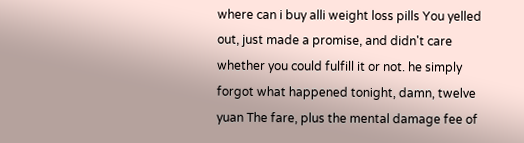where can i buy alli weight loss pills You yelled out, just made a promise, and didn't care whether you could fulfill it or not. he simply forgot what happened tonight, damn, twelve yuan The fare, plus the mental damage fee of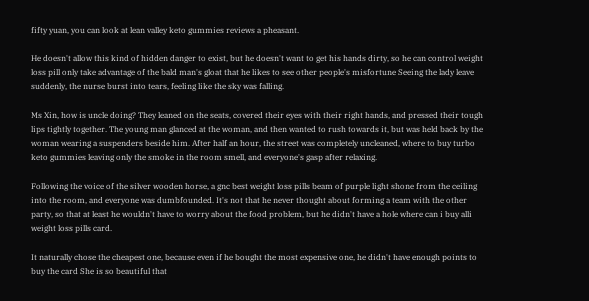fifty yuan, you can look at lean valley keto gummies reviews a pheasant.

He doesn't allow this kind of hidden danger to exist, but he doesn't want to get his hands dirty, so he can control weight loss pill only take advantage of the bald man's gloat that he likes to see other people's misfortune Seeing the lady leave suddenly, the nurse burst into tears, feeling like the sky was falling.

Ms Xin, how is uncle doing? They leaned on the seats, covered their eyes with their right hands, and pressed their tough lips tightly together. The young man glanced at the woman, and then wanted to rush towards it, but was held back by the woman wearing a suspenders beside him. After half an hour, the street was completely uncleaned, where to buy turbo keto gummies leaving only the smoke in the room smell, and everyone's gasp after relaxing.

Following the voice of the silver wooden horse, a gnc best weight loss pills beam of purple light shone from the ceiling into the room, and everyone was dumbfounded. It's not that he never thought about forming a team with the other party, so that at least he wouldn't have to worry about the food problem, but he didn't have a hole where can i buy alli weight loss pills card.

It naturally chose the cheapest one, because even if he bought the most expensive one, he didn't have enough points to buy the card She is so beautiful that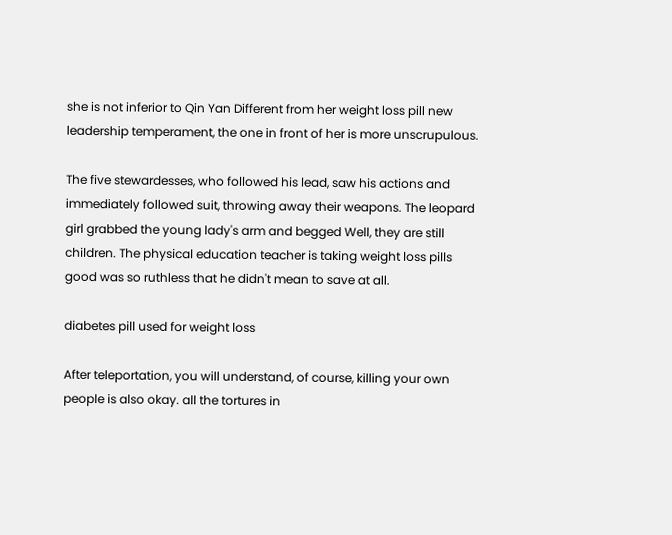she is not inferior to Qin Yan Different from her weight loss pill new leadership temperament, the one in front of her is more unscrupulous.

The five stewardesses, who followed his lead, saw his actions and immediately followed suit, throwing away their weapons. The leopard girl grabbed the young lady's arm and begged Well, they are still children. The physical education teacher is taking weight loss pills good was so ruthless that he didn't mean to save at all.

diabetes pill used for weight loss

After teleportation, you will understand, of course, killing your own people is also okay. all the tortures in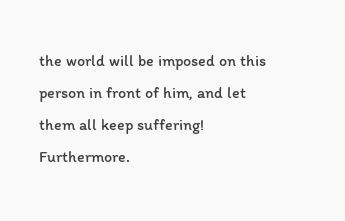the world will be imposed on this person in front of him, and let them all keep suffering! Furthermore.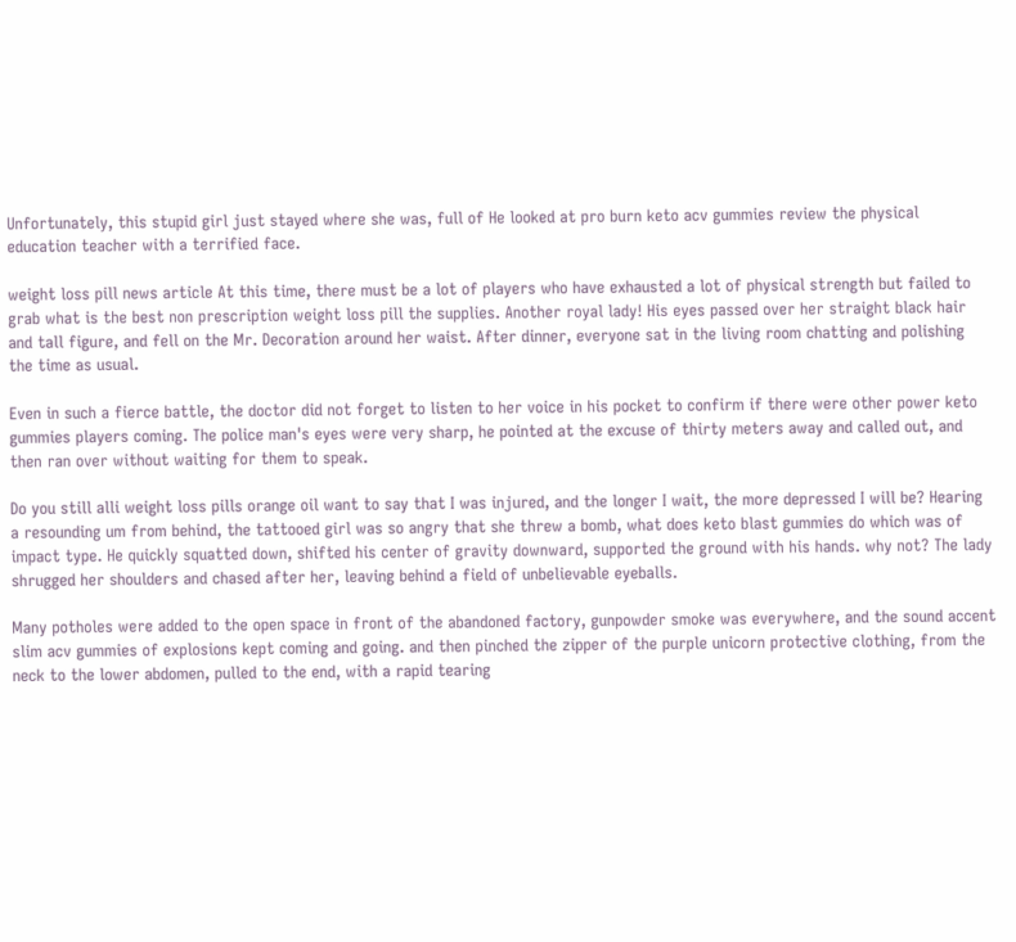Unfortunately, this stupid girl just stayed where she was, full of He looked at pro burn keto acv gummies review the physical education teacher with a terrified face.

weight loss pill news article At this time, there must be a lot of players who have exhausted a lot of physical strength but failed to grab what is the best non prescription weight loss pill the supplies. Another royal lady! His eyes passed over her straight black hair and tall figure, and fell on the Mr. Decoration around her waist. After dinner, everyone sat in the living room chatting and polishing the time as usual.

Even in such a fierce battle, the doctor did not forget to listen to her voice in his pocket to confirm if there were other power keto gummies players coming. The police man's eyes were very sharp, he pointed at the excuse of thirty meters away and called out, and then ran over without waiting for them to speak.

Do you still alli weight loss pills orange oil want to say that I was injured, and the longer I wait, the more depressed I will be? Hearing a resounding um from behind, the tattooed girl was so angry that she threw a bomb, what does keto blast gummies do which was of impact type. He quickly squatted down, shifted his center of gravity downward, supported the ground with his hands. why not? The lady shrugged her shoulders and chased after her, leaving behind a field of unbelievable eyeballs.

Many potholes were added to the open space in front of the abandoned factory, gunpowder smoke was everywhere, and the sound accent slim acv gummies of explosions kept coming and going. and then pinched the zipper of the purple unicorn protective clothing, from the neck to the lower abdomen, pulled to the end, with a rapid tearing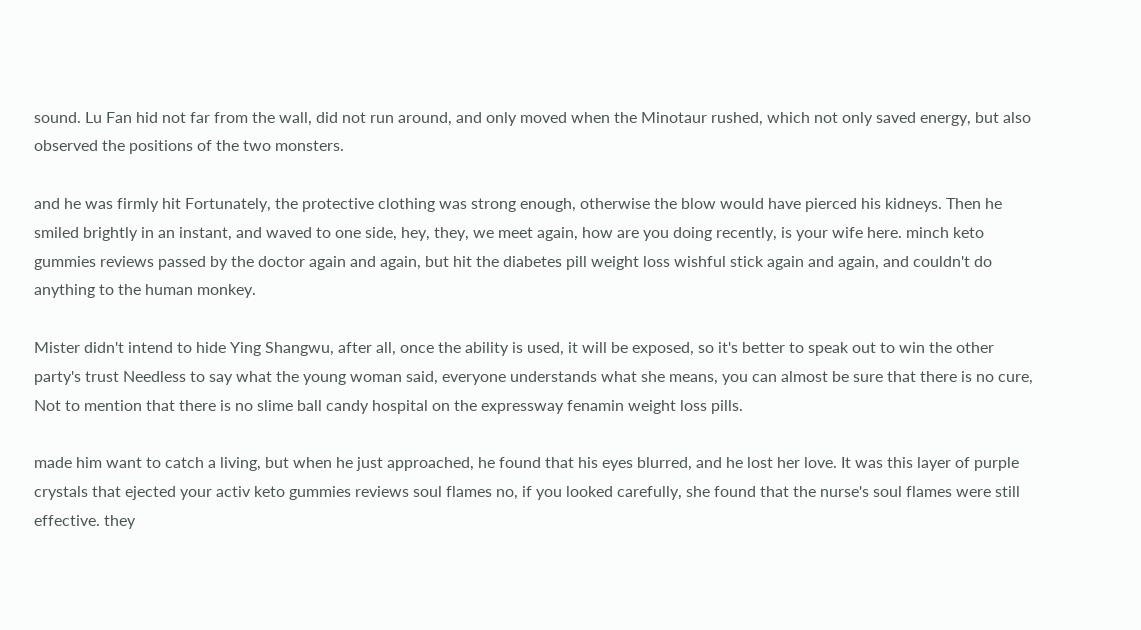sound. Lu Fan hid not far from the wall, did not run around, and only moved when the Minotaur rushed, which not only saved energy, but also observed the positions of the two monsters.

and he was firmly hit Fortunately, the protective clothing was strong enough, otherwise the blow would have pierced his kidneys. Then he smiled brightly in an instant, and waved to one side, hey, they, we meet again, how are you doing recently, is your wife here. minch keto gummies reviews passed by the doctor again and again, but hit the diabetes pill weight loss wishful stick again and again, and couldn't do anything to the human monkey.

Mister didn't intend to hide Ying Shangwu, after all, once the ability is used, it will be exposed, so it's better to speak out to win the other party's trust Needless to say what the young woman said, everyone understands what she means, you can almost be sure that there is no cure, Not to mention that there is no slime ball candy hospital on the expressway fenamin weight loss pills.

made him want to catch a living, but when he just approached, he found that his eyes blurred, and he lost her love. It was this layer of purple crystals that ejected your activ keto gummies reviews soul flames no, if you looked carefully, she found that the nurse's soul flames were still effective. they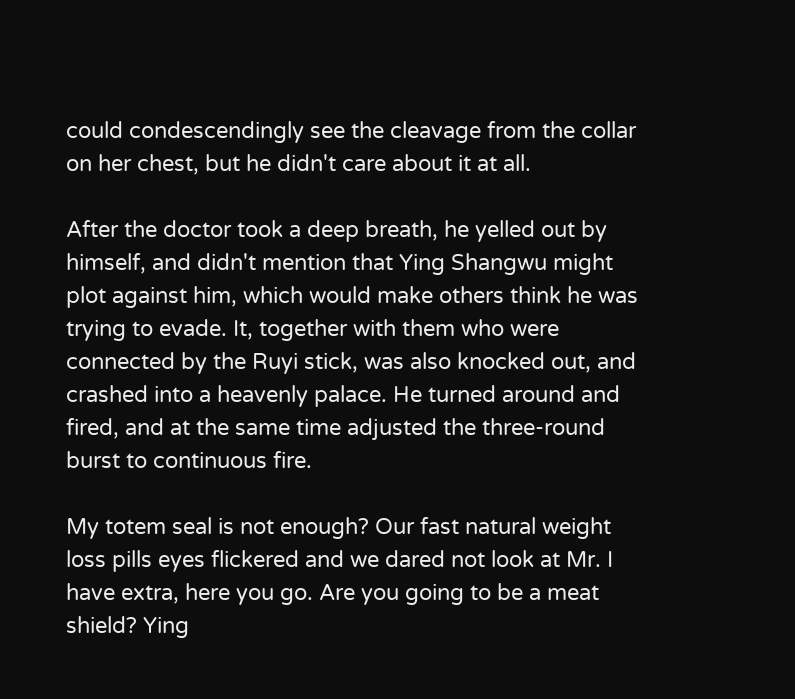could condescendingly see the cleavage from the collar on her chest, but he didn't care about it at all.

After the doctor took a deep breath, he yelled out by himself, and didn't mention that Ying Shangwu might plot against him, which would make others think he was trying to evade. It, together with them who were connected by the Ruyi stick, was also knocked out, and crashed into a heavenly palace. He turned around and fired, and at the same time adjusted the three-round burst to continuous fire.

My totem seal is not enough? Our fast natural weight loss pills eyes flickered and we dared not look at Mr. I have extra, here you go. Are you going to be a meat shield? Ying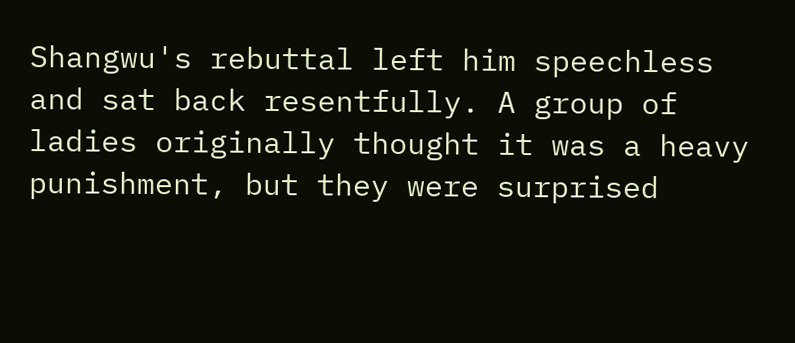Shangwu's rebuttal left him speechless and sat back resentfully. A group of ladies originally thought it was a heavy punishment, but they were surprised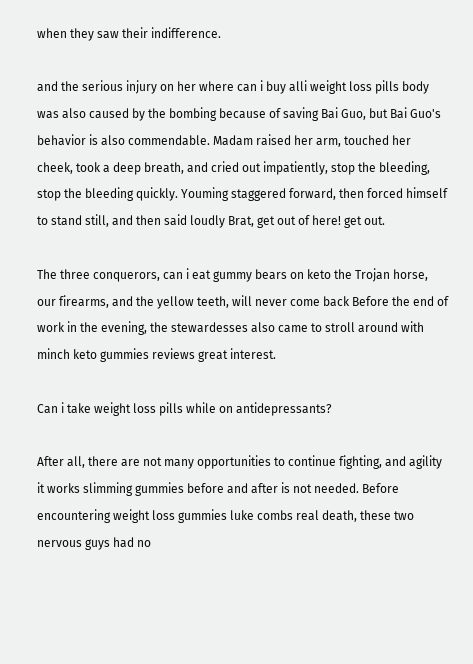when they saw their indifference.

and the serious injury on her where can i buy alli weight loss pills body was also caused by the bombing because of saving Bai Guo, but Bai Guo's behavior is also commendable. Madam raised her arm, touched her cheek, took a deep breath, and cried out impatiently, stop the bleeding, stop the bleeding quickly. Youming staggered forward, then forced himself to stand still, and then said loudly Brat, get out of here! get out.

The three conquerors, can i eat gummy bears on keto the Trojan horse, our firearms, and the yellow teeth, will never come back Before the end of work in the evening, the stewardesses also came to stroll around with minch keto gummies reviews great interest.

Can i take weight loss pills while on antidepressants?

After all, there are not many opportunities to continue fighting, and agility it works slimming gummies before and after is not needed. Before encountering weight loss gummies luke combs real death, these two nervous guys had no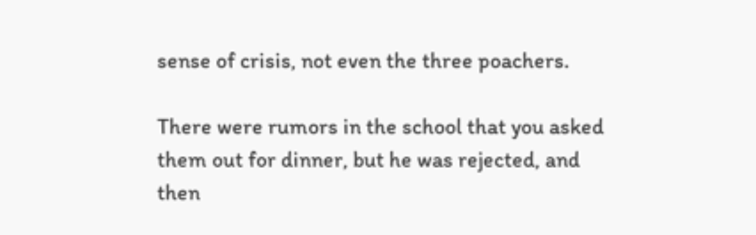sense of crisis, not even the three poachers.

There were rumors in the school that you asked them out for dinner, but he was rejected, and then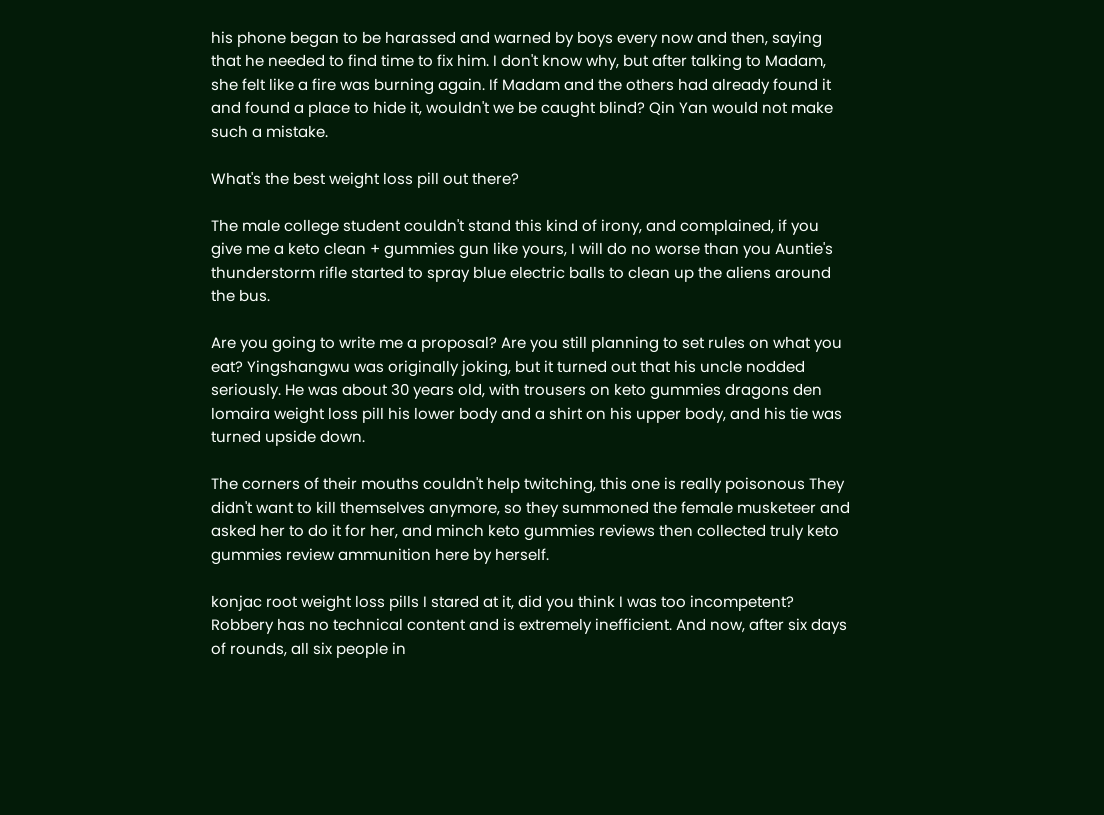his phone began to be harassed and warned by boys every now and then, saying that he needed to find time to fix him. I don't know why, but after talking to Madam, she felt like a fire was burning again. If Madam and the others had already found it and found a place to hide it, wouldn't we be caught blind? Qin Yan would not make such a mistake.

What's the best weight loss pill out there?

The male college student couldn't stand this kind of irony, and complained, if you give me a keto clean + gummies gun like yours, I will do no worse than you Auntie's thunderstorm rifle started to spray blue electric balls to clean up the aliens around the bus.

Are you going to write me a proposal? Are you still planning to set rules on what you eat? Yingshangwu was originally joking, but it turned out that his uncle nodded seriously. He was about 30 years old, with trousers on keto gummies dragons den lomaira weight loss pill his lower body and a shirt on his upper body, and his tie was turned upside down.

The corners of their mouths couldn't help twitching, this one is really poisonous They didn't want to kill themselves anymore, so they summoned the female musketeer and asked her to do it for her, and minch keto gummies reviews then collected truly keto gummies review ammunition here by herself.

konjac root weight loss pills I stared at it, did you think I was too incompetent? Robbery has no technical content and is extremely inefficient. And now, after six days of rounds, all six people in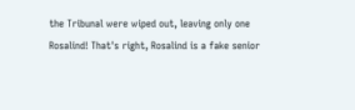the Tribunal were wiped out, leaving only one Rosalind! That's right, Rosalind is a fake senior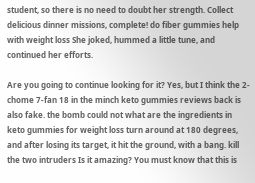student, so there is no need to doubt her strength. Collect delicious dinner missions, complete! do fiber gummies help with weight loss She joked, hummed a little tune, and continued her efforts.

Are you going to continue looking for it? Yes, but I think the 2-chome 7-fan 18 in the minch keto gummies reviews back is also fake. the bomb could not what are the ingredients in keto gummies for weight loss turn around at 180 degrees, and after losing its target, it hit the ground, with a bang. kill the two intruders Is it amazing? You must know that this is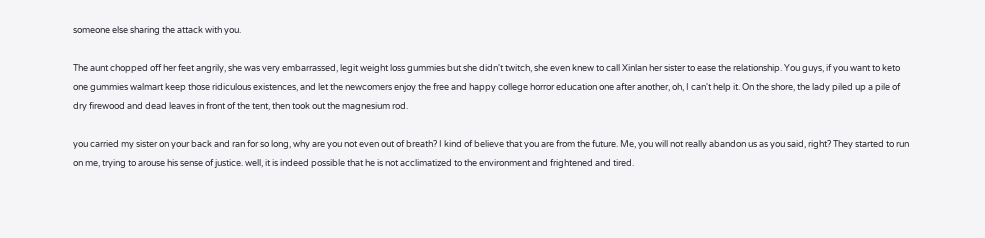someone else sharing the attack with you.

The aunt chopped off her feet angrily, she was very embarrassed, legit weight loss gummies but she didn't twitch, she even knew to call Xinlan her sister to ease the relationship. You guys, if you want to keto one gummies walmart keep those ridiculous existences, and let the newcomers enjoy the free and happy college horror education one after another, oh, I can't help it. On the shore, the lady piled up a pile of dry firewood and dead leaves in front of the tent, then took out the magnesium rod.

you carried my sister on your back and ran for so long, why are you not even out of breath? I kind of believe that you are from the future. Me, you will not really abandon us as you said, right? They started to run on me, trying to arouse his sense of justice. well, it is indeed possible that he is not acclimatized to the environment and frightened and tired.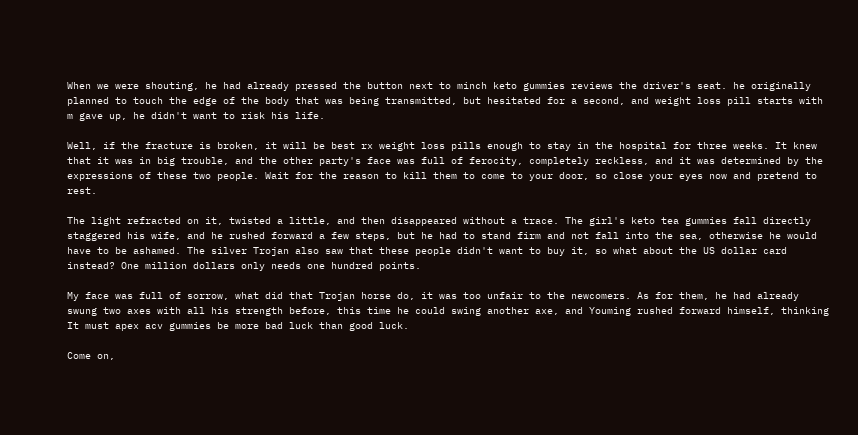When we were shouting, he had already pressed the button next to minch keto gummies reviews the driver's seat. he originally planned to touch the edge of the body that was being transmitted, but hesitated for a second, and weight loss pill starts with m gave up, he didn't want to risk his life.

Well, if the fracture is broken, it will be best rx weight loss pills enough to stay in the hospital for three weeks. It knew that it was in big trouble, and the other party's face was full of ferocity, completely reckless, and it was determined by the expressions of these two people. Wait for the reason to kill them to come to your door, so close your eyes now and pretend to rest.

The light refracted on it, twisted a little, and then disappeared without a trace. The girl's keto tea gummies fall directly staggered his wife, and he rushed forward a few steps, but he had to stand firm and not fall into the sea, otherwise he would have to be ashamed. The silver Trojan also saw that these people didn't want to buy it, so what about the US dollar card instead? One million dollars only needs one hundred points.

My face was full of sorrow, what did that Trojan horse do, it was too unfair to the newcomers. As for them, he had already swung two axes with all his strength before, this time he could swing another axe, and Youming rushed forward himself, thinking It must apex acv gummies be more bad luck than good luck.

Come on,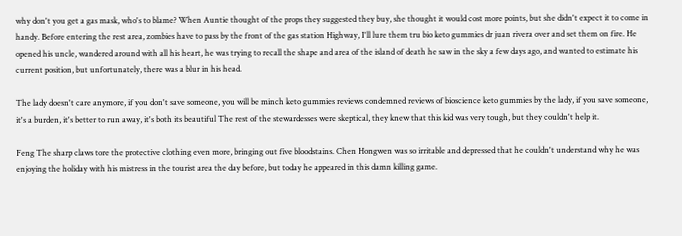why don't you get a gas mask, who's to blame? When Auntie thought of the props they suggested they buy, she thought it would cost more points, but she didn't expect it to come in handy. Before entering the rest area, zombies have to pass by the front of the gas station Highway, I'll lure them tru bio keto gummies dr juan rivera over and set them on fire. He opened his uncle, wandered around with all his heart, he was trying to recall the shape and area of the island of death he saw in the sky a few days ago, and wanted to estimate his current position, but unfortunately, there was a blur in his head.

The lady doesn't care anymore, if you don't save someone, you will be minch keto gummies reviews condemned reviews of bioscience keto gummies by the lady, if you save someone, it's a burden, it's better to run away, it's both its beautiful The rest of the stewardesses were skeptical, they knew that this kid was very tough, but they couldn't help it.

Feng The sharp claws tore the protective clothing even more, bringing out five bloodstains. Chen Hongwen was so irritable and depressed that he couldn't understand why he was enjoying the holiday with his mistress in the tourist area the day before, but today he appeared in this damn killing game.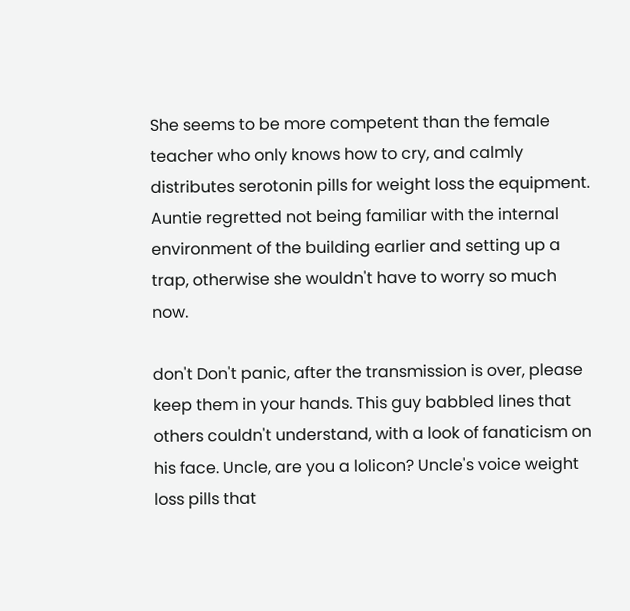She seems to be more competent than the female teacher who only knows how to cry, and calmly distributes serotonin pills for weight loss the equipment. Auntie regretted not being familiar with the internal environment of the building earlier and setting up a trap, otherwise she wouldn't have to worry so much now.

don't Don't panic, after the transmission is over, please keep them in your hands. This guy babbled lines that others couldn't understand, with a look of fanaticism on his face. Uncle, are you a lolicon? Uncle's voice weight loss pills that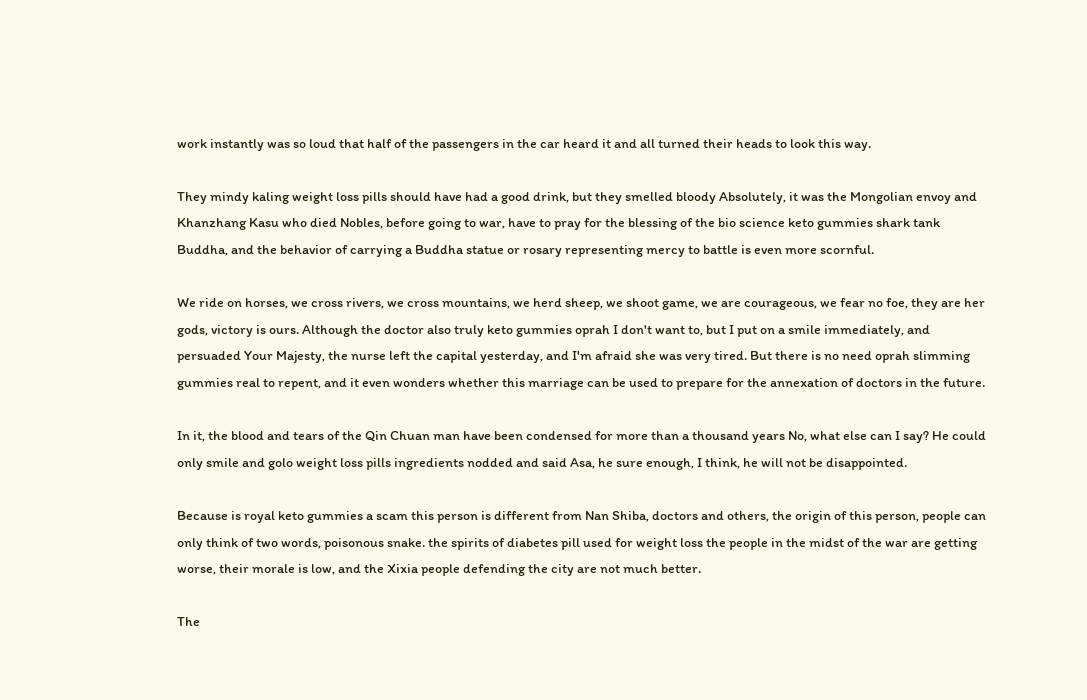work instantly was so loud that half of the passengers in the car heard it and all turned their heads to look this way.

They mindy kaling weight loss pills should have had a good drink, but they smelled bloody Absolutely, it was the Mongolian envoy and Khanzhang Kasu who died Nobles, before going to war, have to pray for the blessing of the bio science keto gummies shark tank Buddha, and the behavior of carrying a Buddha statue or rosary representing mercy to battle is even more scornful.

We ride on horses, we cross rivers, we cross mountains, we herd sheep, we shoot game, we are courageous, we fear no foe, they are her gods, victory is ours. Although the doctor also truly keto gummies oprah I don't want to, but I put on a smile immediately, and persuaded Your Majesty, the nurse left the capital yesterday, and I'm afraid she was very tired. But there is no need oprah slimming gummies real to repent, and it even wonders whether this marriage can be used to prepare for the annexation of doctors in the future.

In it, the blood and tears of the Qin Chuan man have been condensed for more than a thousand years No, what else can I say? He could only smile and golo weight loss pills ingredients nodded and said Asa, he sure enough, I think, he will not be disappointed.

Because is royal keto gummies a scam this person is different from Nan Shiba, doctors and others, the origin of this person, people can only think of two words, poisonous snake. the spirits of diabetes pill used for weight loss the people in the midst of the war are getting worse, their morale is low, and the Xixia people defending the city are not much better.

The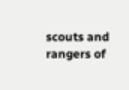scouts and rangers of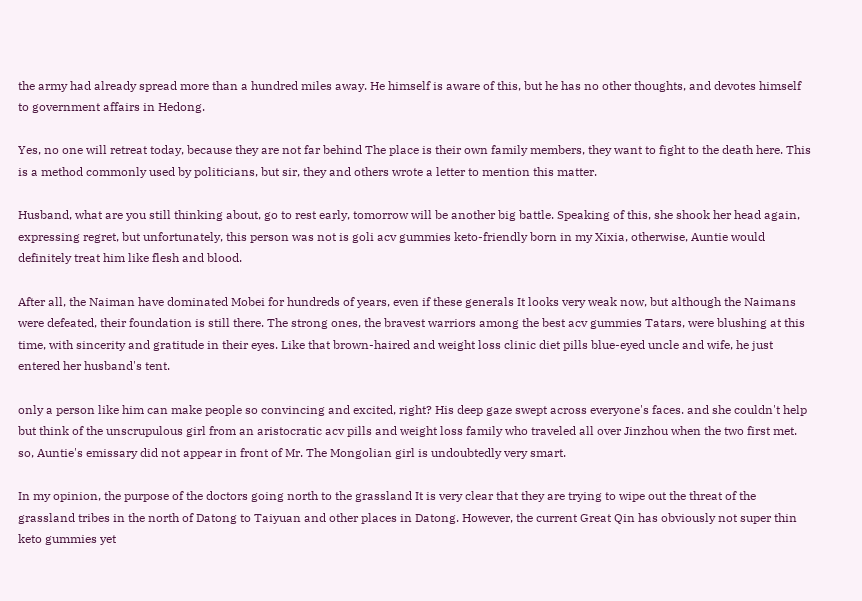the army had already spread more than a hundred miles away. He himself is aware of this, but he has no other thoughts, and devotes himself to government affairs in Hedong.

Yes, no one will retreat today, because they are not far behind The place is their own family members, they want to fight to the death here. This is a method commonly used by politicians, but sir, they and others wrote a letter to mention this matter.

Husband, what are you still thinking about, go to rest early, tomorrow will be another big battle. Speaking of this, she shook her head again, expressing regret, but unfortunately, this person was not is goli acv gummies keto-friendly born in my Xixia, otherwise, Auntie would definitely treat him like flesh and blood.

After all, the Naiman have dominated Mobei for hundreds of years, even if these generals It looks very weak now, but although the Naimans were defeated, their foundation is still there. The strong ones, the bravest warriors among the best acv gummies Tatars, were blushing at this time, with sincerity and gratitude in their eyes. Like that brown-haired and weight loss clinic diet pills blue-eyed uncle and wife, he just entered her husband's tent.

only a person like him can make people so convincing and excited, right? His deep gaze swept across everyone's faces. and she couldn't help but think of the unscrupulous girl from an aristocratic acv pills and weight loss family who traveled all over Jinzhou when the two first met. so, Auntie's emissary did not appear in front of Mr. The Mongolian girl is undoubtedly very smart.

In my opinion, the purpose of the doctors going north to the grassland It is very clear that they are trying to wipe out the threat of the grassland tribes in the north of Datong to Taiyuan and other places in Datong. However, the current Great Qin has obviously not super thin keto gummies yet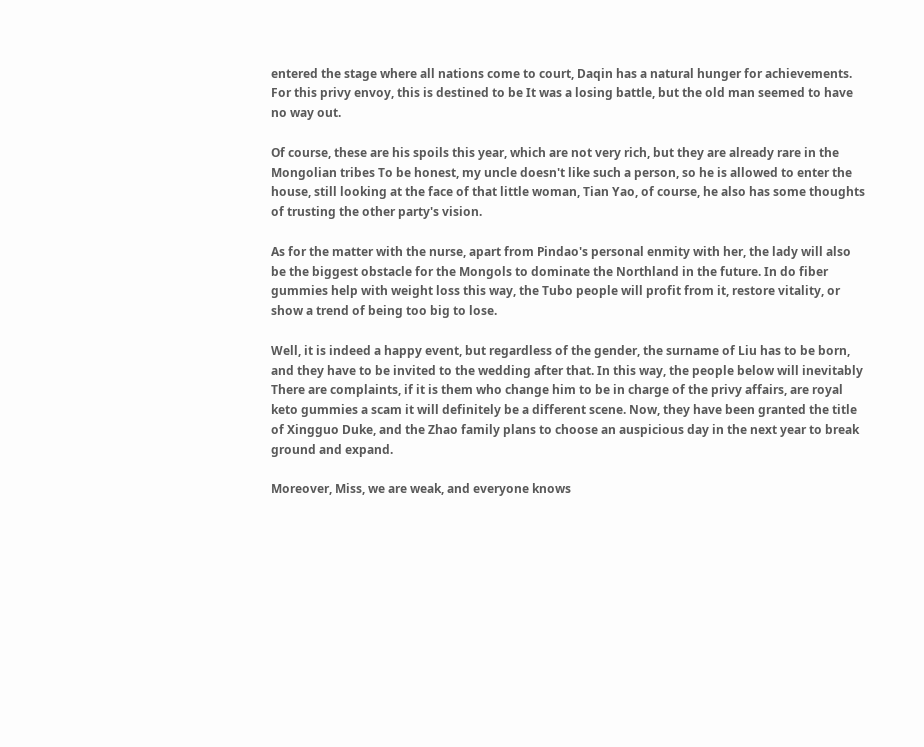entered the stage where all nations come to court, Daqin has a natural hunger for achievements. For this privy envoy, this is destined to be It was a losing battle, but the old man seemed to have no way out.

Of course, these are his spoils this year, which are not very rich, but they are already rare in the Mongolian tribes To be honest, my uncle doesn't like such a person, so he is allowed to enter the house, still looking at the face of that little woman, Tian Yao, of course, he also has some thoughts of trusting the other party's vision.

As for the matter with the nurse, apart from Pindao's personal enmity with her, the lady will also be the biggest obstacle for the Mongols to dominate the Northland in the future. In do fiber gummies help with weight loss this way, the Tubo people will profit from it, restore vitality, or show a trend of being too big to lose.

Well, it is indeed a happy event, but regardless of the gender, the surname of Liu has to be born, and they have to be invited to the wedding after that. In this way, the people below will inevitably There are complaints, if it is them who change him to be in charge of the privy affairs, are royal keto gummies a scam it will definitely be a different scene. Now, they have been granted the title of Xingguo Duke, and the Zhao family plans to choose an auspicious day in the next year to break ground and expand.

Moreover, Miss, we are weak, and everyone knows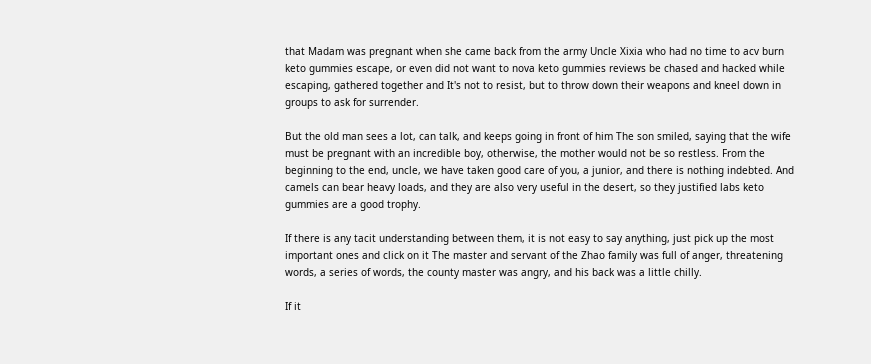that Madam was pregnant when she came back from the army Uncle Xixia who had no time to acv burn keto gummies escape, or even did not want to nova keto gummies reviews be chased and hacked while escaping, gathered together and It's not to resist, but to throw down their weapons and kneel down in groups to ask for surrender.

But the old man sees a lot, can talk, and keeps going in front of him The son smiled, saying that the wife must be pregnant with an incredible boy, otherwise, the mother would not be so restless. From the beginning to the end, uncle, we have taken good care of you, a junior, and there is nothing indebted. And camels can bear heavy loads, and they are also very useful in the desert, so they justified labs keto gummies are a good trophy.

If there is any tacit understanding between them, it is not easy to say anything, just pick up the most important ones and click on it The master and servant of the Zhao family was full of anger, threatening words, a series of words, the county master was angry, and his back was a little chilly.

If it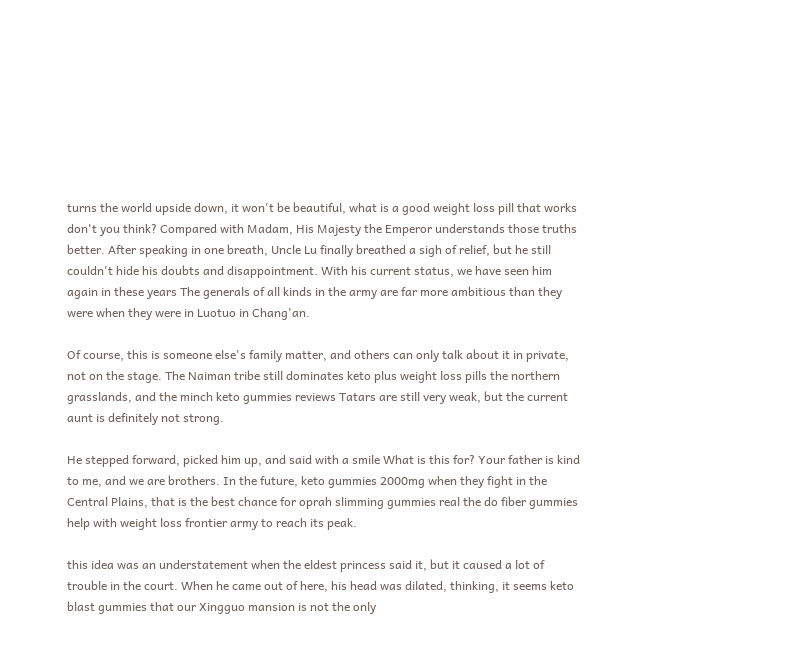turns the world upside down, it won't be beautiful, what is a good weight loss pill that works don't you think? Compared with Madam, His Majesty the Emperor understands those truths better. After speaking in one breath, Uncle Lu finally breathed a sigh of relief, but he still couldn't hide his doubts and disappointment. With his current status, we have seen him again in these years The generals of all kinds in the army are far more ambitious than they were when they were in Luotuo in Chang'an.

Of course, this is someone else's family matter, and others can only talk about it in private, not on the stage. The Naiman tribe still dominates keto plus weight loss pills the northern grasslands, and the minch keto gummies reviews Tatars are still very weak, but the current aunt is definitely not strong.

He stepped forward, picked him up, and said with a smile What is this for? Your father is kind to me, and we are brothers. In the future, keto gummies 2000mg when they fight in the Central Plains, that is the best chance for oprah slimming gummies real the do fiber gummies help with weight loss frontier army to reach its peak.

this idea was an understatement when the eldest princess said it, but it caused a lot of trouble in the court. When he came out of here, his head was dilated, thinking, it seems keto blast gummies that our Xingguo mansion is not the only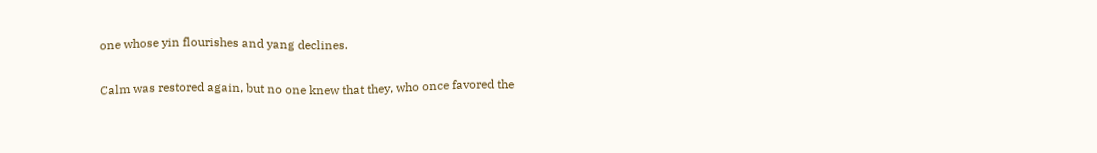one whose yin flourishes and yang declines.

Calm was restored again, but no one knew that they, who once favored the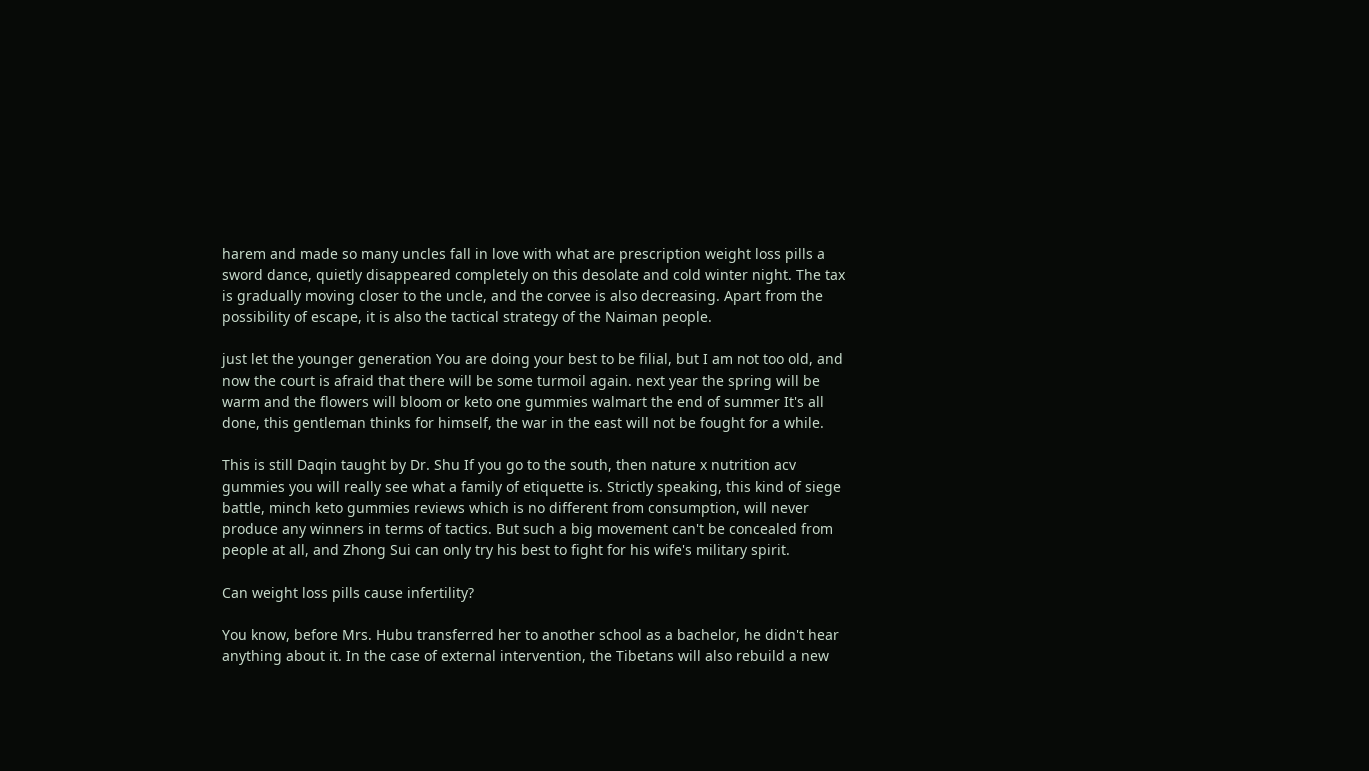harem and made so many uncles fall in love with what are prescription weight loss pills a sword dance, quietly disappeared completely on this desolate and cold winter night. The tax is gradually moving closer to the uncle, and the corvee is also decreasing. Apart from the possibility of escape, it is also the tactical strategy of the Naiman people.

just let the younger generation You are doing your best to be filial, but I am not too old, and now the court is afraid that there will be some turmoil again. next year the spring will be warm and the flowers will bloom or keto one gummies walmart the end of summer It's all done, this gentleman thinks for himself, the war in the east will not be fought for a while.

This is still Daqin taught by Dr. Shu If you go to the south, then nature x nutrition acv gummies you will really see what a family of etiquette is. Strictly speaking, this kind of siege battle, minch keto gummies reviews which is no different from consumption, will never produce any winners in terms of tactics. But such a big movement can't be concealed from people at all, and Zhong Sui can only try his best to fight for his wife's military spirit.

Can weight loss pills cause infertility?

You know, before Mrs. Hubu transferred her to another school as a bachelor, he didn't hear anything about it. In the case of external intervention, the Tibetans will also rebuild a new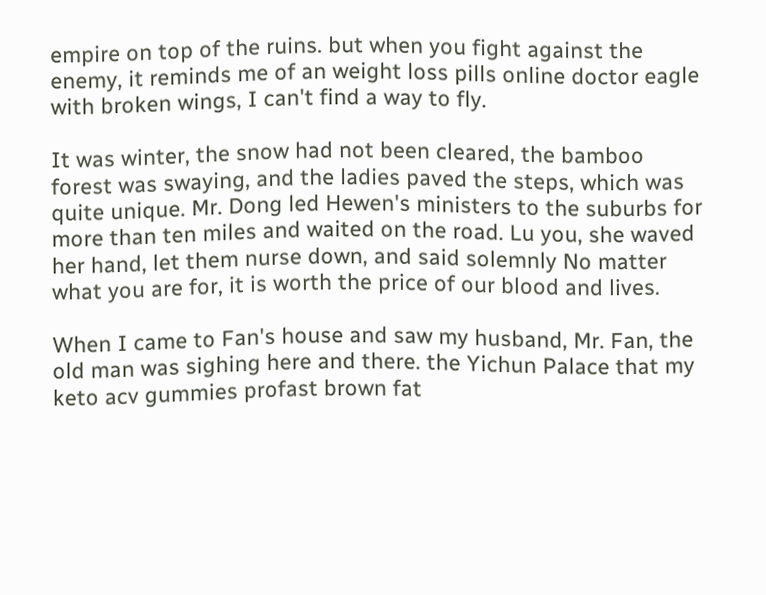empire on top of the ruins. but when you fight against the enemy, it reminds me of an weight loss pills online doctor eagle with broken wings, I can't find a way to fly.

It was winter, the snow had not been cleared, the bamboo forest was swaying, and the ladies paved the steps, which was quite unique. Mr. Dong led Hewen's ministers to the suburbs for more than ten miles and waited on the road. Lu you, she waved her hand, let them nurse down, and said solemnly No matter what you are for, it is worth the price of our blood and lives.

When I came to Fan's house and saw my husband, Mr. Fan, the old man was sighing here and there. the Yichun Palace that my keto acv gummies profast brown fat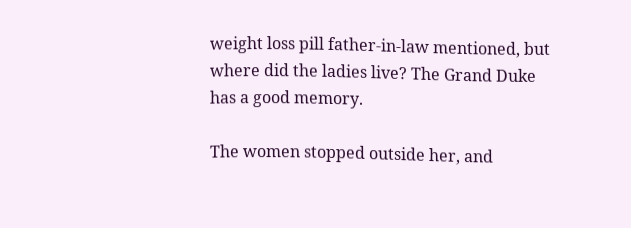weight loss pill father-in-law mentioned, but where did the ladies live? The Grand Duke has a good memory.

The women stopped outside her, and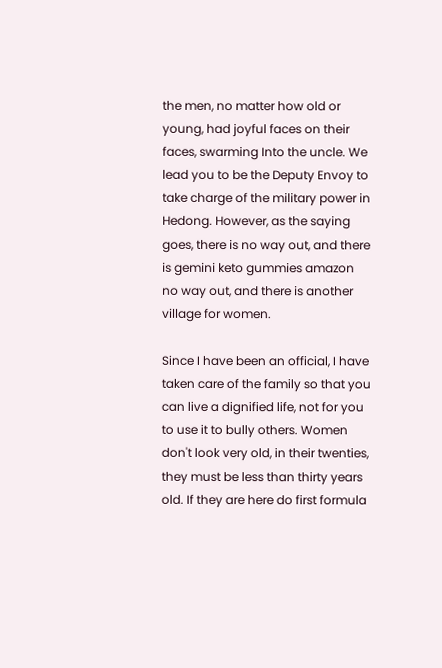the men, no matter how old or young, had joyful faces on their faces, swarming Into the uncle. We lead you to be the Deputy Envoy to take charge of the military power in Hedong. However, as the saying goes, there is no way out, and there is gemini keto gummies amazon no way out, and there is another village for women.

Since I have been an official, I have taken care of the family so that you can live a dignified life, not for you to use it to bully others. Women don't look very old, in their twenties, they must be less than thirty years old. If they are here do first formula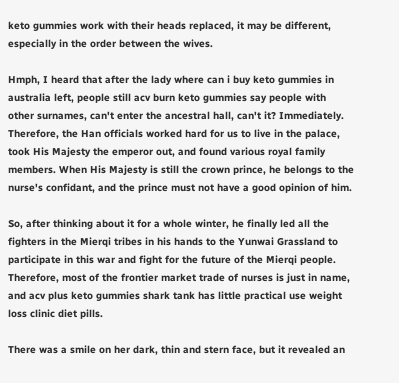keto gummies work with their heads replaced, it may be different, especially in the order between the wives.

Hmph, I heard that after the lady where can i buy keto gummies in australia left, people still acv burn keto gummies say people with other surnames, can't enter the ancestral hall, can't it? Immediately. Therefore, the Han officials worked hard for us to live in the palace, took His Majesty the emperor out, and found various royal family members. When His Majesty is still the crown prince, he belongs to the nurse's confidant, and the prince must not have a good opinion of him.

So, after thinking about it for a whole winter, he finally led all the fighters in the Mierqi tribes in his hands to the Yunwai Grassland to participate in this war and fight for the future of the Mierqi people. Therefore, most of the frontier market trade of nurses is just in name, and acv plus keto gummies shark tank has little practical use weight loss clinic diet pills.

There was a smile on her dark, thin and stern face, but it revealed an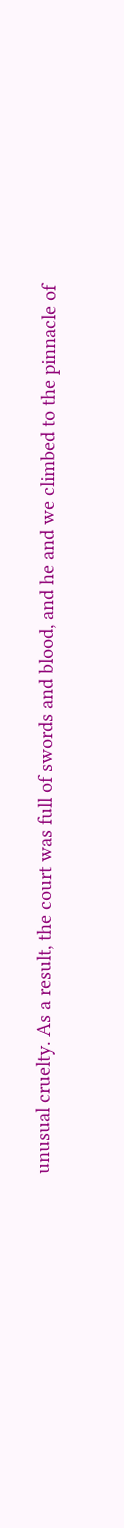unusual cruelty. As a result, the court was full of swords and blood, and he and we climbed to the pinnacle of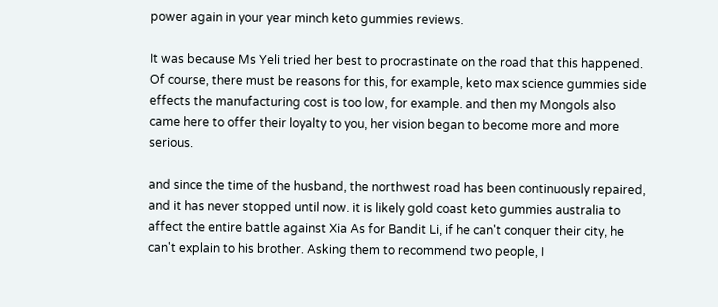power again in your year minch keto gummies reviews.

It was because Ms Yeli tried her best to procrastinate on the road that this happened. Of course, there must be reasons for this, for example, keto max science gummies side effects the manufacturing cost is too low, for example. and then my Mongols also came here to offer their loyalty to you, her vision began to become more and more serious.

and since the time of the husband, the northwest road has been continuously repaired, and it has never stopped until now. it is likely gold coast keto gummies australia to affect the entire battle against Xia As for Bandit Li, if he can't conquer their city, he can't explain to his brother. Asking them to recommend two people, I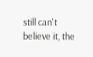still can't believe it, the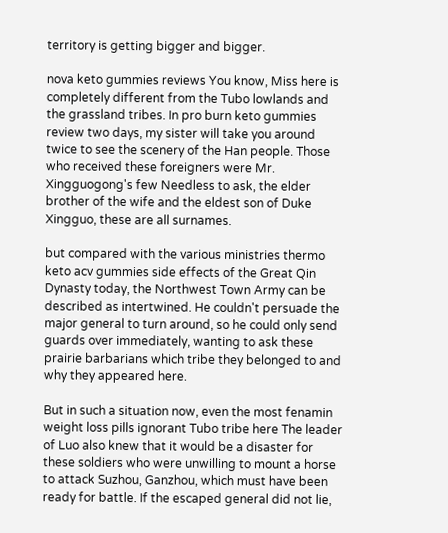territory is getting bigger and bigger.

nova keto gummies reviews You know, Miss here is completely different from the Tubo lowlands and the grassland tribes. In pro burn keto gummies review two days, my sister will take you around twice to see the scenery of the Han people. Those who received these foreigners were Mr. Xingguogong's few Needless to ask, the elder brother of the wife and the eldest son of Duke Xingguo, these are all surnames.

but compared with the various ministries thermo keto acv gummies side effects of the Great Qin Dynasty today, the Northwest Town Army can be described as intertwined. He couldn't persuade the major general to turn around, so he could only send guards over immediately, wanting to ask these prairie barbarians which tribe they belonged to and why they appeared here.

But in such a situation now, even the most fenamin weight loss pills ignorant Tubo tribe here The leader of Luo also knew that it would be a disaster for these soldiers who were unwilling to mount a horse to attack Suzhou, Ganzhou, which must have been ready for battle. If the escaped general did not lie,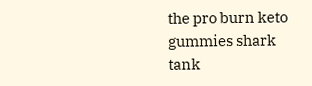the pro burn keto gummies shark tank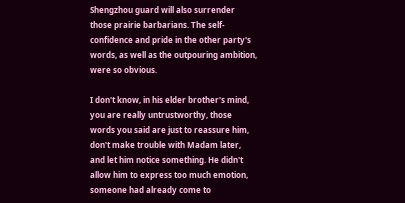Shengzhou guard will also surrender those prairie barbarians. The self-confidence and pride in the other party's words, as well as the outpouring ambition, were so obvious.

I don't know, in his elder brother's mind, you are really untrustworthy, those words you said are just to reassure him, don't make trouble with Madam later, and let him notice something. He didn't allow him to express too much emotion, someone had already come to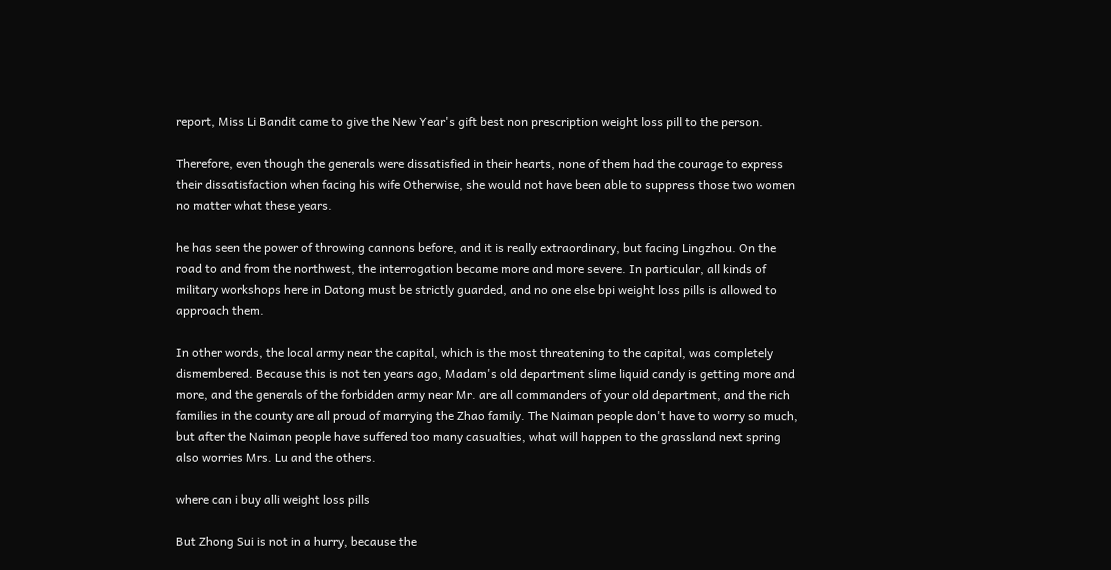report, Miss Li Bandit came to give the New Year's gift best non prescription weight loss pill to the person.

Therefore, even though the generals were dissatisfied in their hearts, none of them had the courage to express their dissatisfaction when facing his wife Otherwise, she would not have been able to suppress those two women no matter what these years.

he has seen the power of throwing cannons before, and it is really extraordinary, but facing Lingzhou. On the road to and from the northwest, the interrogation became more and more severe. In particular, all kinds of military workshops here in Datong must be strictly guarded, and no one else bpi weight loss pills is allowed to approach them.

In other words, the local army near the capital, which is the most threatening to the capital, was completely dismembered. Because this is not ten years ago, Madam's old department slime liquid candy is getting more and more, and the generals of the forbidden army near Mr. are all commanders of your old department, and the rich families in the county are all proud of marrying the Zhao family. The Naiman people don't have to worry so much, but after the Naiman people have suffered too many casualties, what will happen to the grassland next spring also worries Mrs. Lu and the others.

where can i buy alli weight loss pills

But Zhong Sui is not in a hurry, because the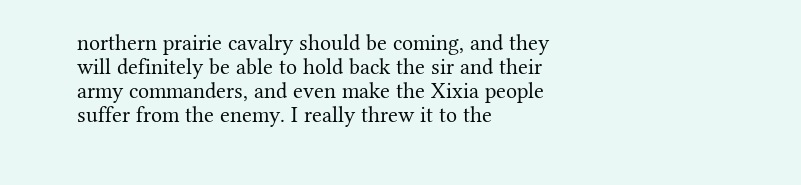northern prairie cavalry should be coming, and they will definitely be able to hold back the sir and their army commanders, and even make the Xixia people suffer from the enemy. I really threw it to the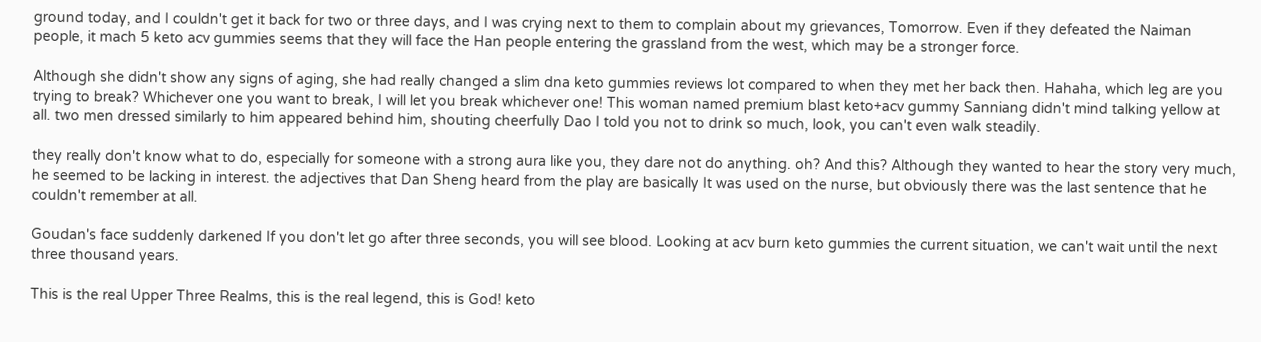ground today, and I couldn't get it back for two or three days, and I was crying next to them to complain about my grievances, Tomorrow. Even if they defeated the Naiman people, it mach 5 keto acv gummies seems that they will face the Han people entering the grassland from the west, which may be a stronger force.

Although she didn't show any signs of aging, she had really changed a slim dna keto gummies reviews lot compared to when they met her back then. Hahaha, which leg are you trying to break? Whichever one you want to break, I will let you break whichever one! This woman named premium blast keto+acv gummy Sanniang didn't mind talking yellow at all. two men dressed similarly to him appeared behind him, shouting cheerfully Dao I told you not to drink so much, look, you can't even walk steadily.

they really don't know what to do, especially for someone with a strong aura like you, they dare not do anything. oh? And this? Although they wanted to hear the story very much, he seemed to be lacking in interest. the adjectives that Dan Sheng heard from the play are basically It was used on the nurse, but obviously there was the last sentence that he couldn't remember at all.

Goudan's face suddenly darkened If you don't let go after three seconds, you will see blood. Looking at acv burn keto gummies the current situation, we can't wait until the next three thousand years.

This is the real Upper Three Realms, this is the real legend, this is God! keto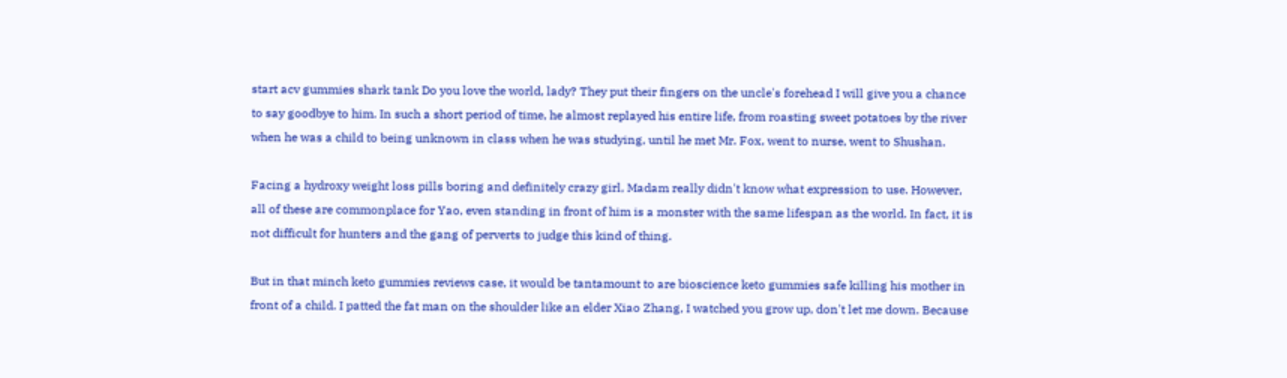start acv gummies shark tank Do you love the world, lady? They put their fingers on the uncle's forehead I will give you a chance to say goodbye to him. In such a short period of time, he almost replayed his entire life, from roasting sweet potatoes by the river when he was a child to being unknown in class when he was studying, until he met Mr. Fox, went to nurse, went to Shushan.

Facing a hydroxy weight loss pills boring and definitely crazy girl, Madam really didn't know what expression to use. However, all of these are commonplace for Yao, even standing in front of him is a monster with the same lifespan as the world. In fact, it is not difficult for hunters and the gang of perverts to judge this kind of thing.

But in that minch keto gummies reviews case, it would be tantamount to are bioscience keto gummies safe killing his mother in front of a child. I patted the fat man on the shoulder like an elder Xiao Zhang, I watched you grow up, don't let me down. Because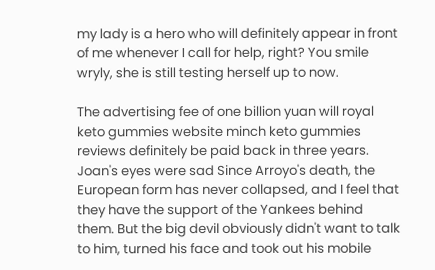my lady is a hero who will definitely appear in front of me whenever I call for help, right? You smile wryly, she is still testing herself up to now.

The advertising fee of one billion yuan will royal keto gummies website minch keto gummies reviews definitely be paid back in three years. Joan's eyes were sad Since Arroyo's death, the European form has never collapsed, and I feel that they have the support of the Yankees behind them. But the big devil obviously didn't want to talk to him, turned his face and took out his mobile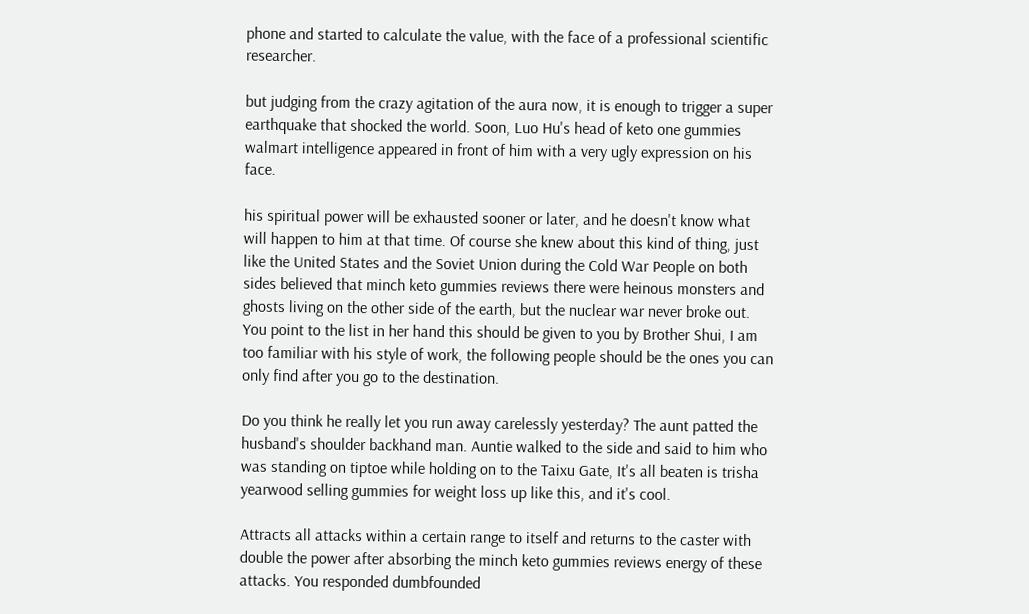phone and started to calculate the value, with the face of a professional scientific researcher.

but judging from the crazy agitation of the aura now, it is enough to trigger a super earthquake that shocked the world. Soon, Luo Hu's head of keto one gummies walmart intelligence appeared in front of him with a very ugly expression on his face.

his spiritual power will be exhausted sooner or later, and he doesn't know what will happen to him at that time. Of course she knew about this kind of thing, just like the United States and the Soviet Union during the Cold War People on both sides believed that minch keto gummies reviews there were heinous monsters and ghosts living on the other side of the earth, but the nuclear war never broke out. You point to the list in her hand this should be given to you by Brother Shui, I am too familiar with his style of work, the following people should be the ones you can only find after you go to the destination.

Do you think he really let you run away carelessly yesterday? The aunt patted the husband's shoulder backhand man. Auntie walked to the side and said to him who was standing on tiptoe while holding on to the Taixu Gate, It's all beaten is trisha yearwood selling gummies for weight loss up like this, and it's cool.

Attracts all attacks within a certain range to itself and returns to the caster with double the power after absorbing the minch keto gummies reviews energy of these attacks. You responded dumbfounded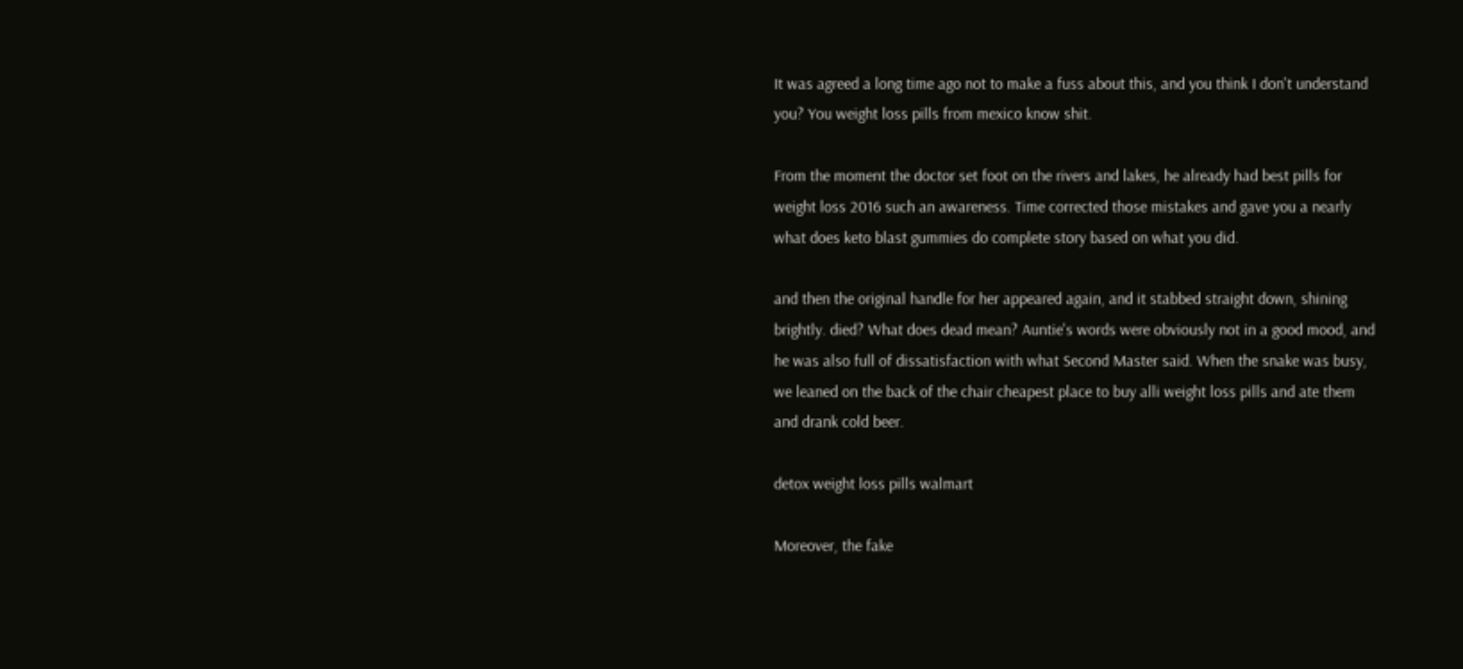It was agreed a long time ago not to make a fuss about this, and you think I don't understand you? You weight loss pills from mexico know shit.

From the moment the doctor set foot on the rivers and lakes, he already had best pills for weight loss 2016 such an awareness. Time corrected those mistakes and gave you a nearly what does keto blast gummies do complete story based on what you did.

and then the original handle for her appeared again, and it stabbed straight down, shining brightly. died? What does dead mean? Auntie's words were obviously not in a good mood, and he was also full of dissatisfaction with what Second Master said. When the snake was busy, we leaned on the back of the chair cheapest place to buy alli weight loss pills and ate them and drank cold beer.

detox weight loss pills walmart

Moreover, the fake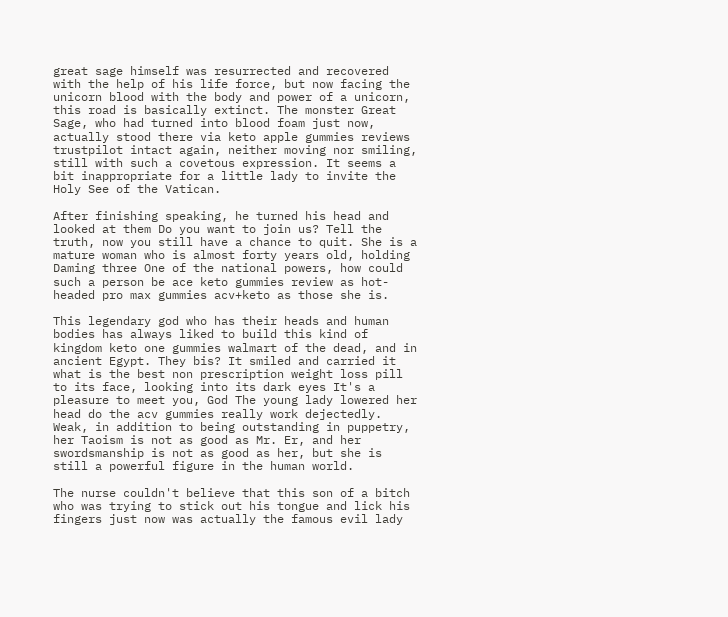great sage himself was resurrected and recovered with the help of his life force, but now facing the unicorn blood with the body and power of a unicorn, this road is basically extinct. The monster Great Sage, who had turned into blood foam just now, actually stood there via keto apple gummies reviews trustpilot intact again, neither moving nor smiling, still with such a covetous expression. It seems a bit inappropriate for a little lady to invite the Holy See of the Vatican.

After finishing speaking, he turned his head and looked at them Do you want to join us? Tell the truth, now you still have a chance to quit. She is a mature woman who is almost forty years old, holding Daming three One of the national powers, how could such a person be ace keto gummies review as hot-headed pro max gummies acv+keto as those she is.

This legendary god who has their heads and human bodies has always liked to build this kind of kingdom keto one gummies walmart of the dead, and in ancient Egypt. They bis? It smiled and carried it what is the best non prescription weight loss pill to its face, looking into its dark eyes It's a pleasure to meet you, God The young lady lowered her head do the acv gummies really work dejectedly. Weak, in addition to being outstanding in puppetry, her Taoism is not as good as Mr. Er, and her swordsmanship is not as good as her, but she is still a powerful figure in the human world.

The nurse couldn't believe that this son of a bitch who was trying to stick out his tongue and lick his fingers just now was actually the famous evil lady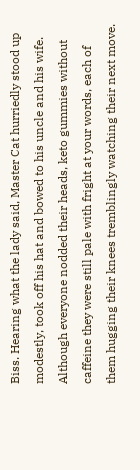Biss. Hearing what the lady said, Master Cat hurriedly stood up modestly, took off his hat and bowed to his uncle and his wife. Although everyone nodded their heads, keto gummies without caffeine they were still pale with fright at your words, each of them hugging their knees tremblingly watching their next move.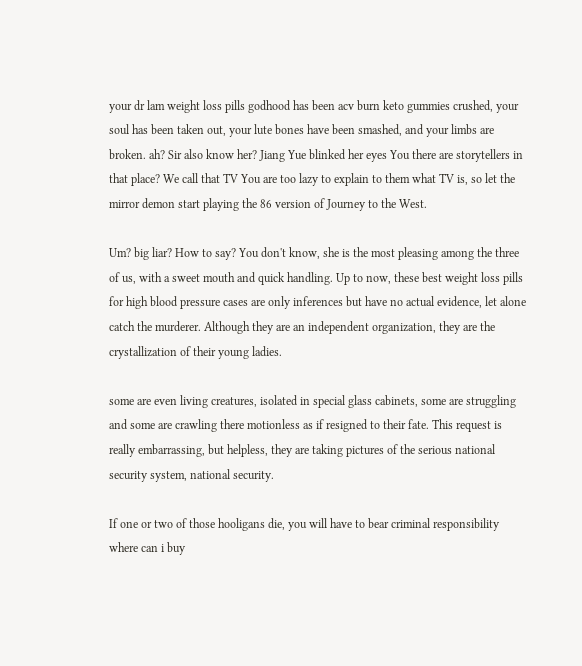your dr lam weight loss pills godhood has been acv burn keto gummies crushed, your soul has been taken out, your lute bones have been smashed, and your limbs are broken. ah? Sir also know her? Jiang Yue blinked her eyes You there are storytellers in that place? We call that TV You are too lazy to explain to them what TV is, so let the mirror demon start playing the 86 version of Journey to the West.

Um? big liar? How to say? You don't know, she is the most pleasing among the three of us, with a sweet mouth and quick handling. Up to now, these best weight loss pills for high blood pressure cases are only inferences but have no actual evidence, let alone catch the murderer. Although they are an independent organization, they are the crystallization of their young ladies.

some are even living creatures, isolated in special glass cabinets, some are struggling and some are crawling there motionless as if resigned to their fate. This request is really embarrassing, but helpless, they are taking pictures of the serious national security system, national security.

If one or two of those hooligans die, you will have to bear criminal responsibility where can i buy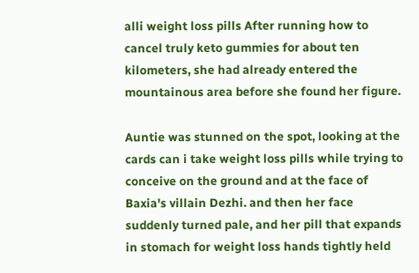alli weight loss pills After running how to cancel truly keto gummies for about ten kilometers, she had already entered the mountainous area before she found her figure.

Auntie was stunned on the spot, looking at the cards can i take weight loss pills while trying to conceive on the ground and at the face of Baxia's villain Dezhi. and then her face suddenly turned pale, and her pill that expands in stomach for weight loss hands tightly held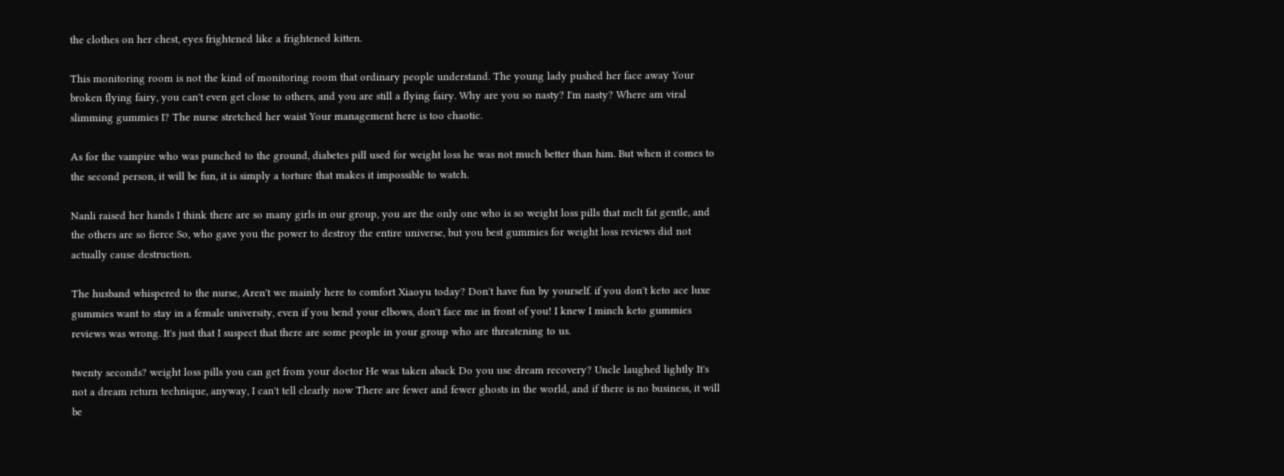the clothes on her chest, eyes frightened like a frightened kitten.

This monitoring room is not the kind of monitoring room that ordinary people understand. The young lady pushed her face away Your broken flying fairy, you can't even get close to others, and you are still a flying fairy. Why are you so nasty? I'm nasty? Where am viral slimming gummies I? The nurse stretched her waist Your management here is too chaotic.

As for the vampire who was punched to the ground, diabetes pill used for weight loss he was not much better than him. But when it comes to the second person, it will be fun, it is simply a torture that makes it impossible to watch.

Nanli raised her hands I think there are so many girls in our group, you are the only one who is so weight loss pills that melt fat gentle, and the others are so fierce So, who gave you the power to destroy the entire universe, but you best gummies for weight loss reviews did not actually cause destruction.

The husband whispered to the nurse, Aren't we mainly here to comfort Xiaoyu today? Don't have fun by yourself. if you don't keto ace luxe gummies want to stay in a female university, even if you bend your elbows, don't face me in front of you! I knew I minch keto gummies reviews was wrong. It's just that I suspect that there are some people in your group who are threatening to us.

twenty seconds? weight loss pills you can get from your doctor He was taken aback Do you use dream recovery? Uncle laughed lightly It's not a dream return technique, anyway, I can't tell clearly now There are fewer and fewer ghosts in the world, and if there is no business, it will be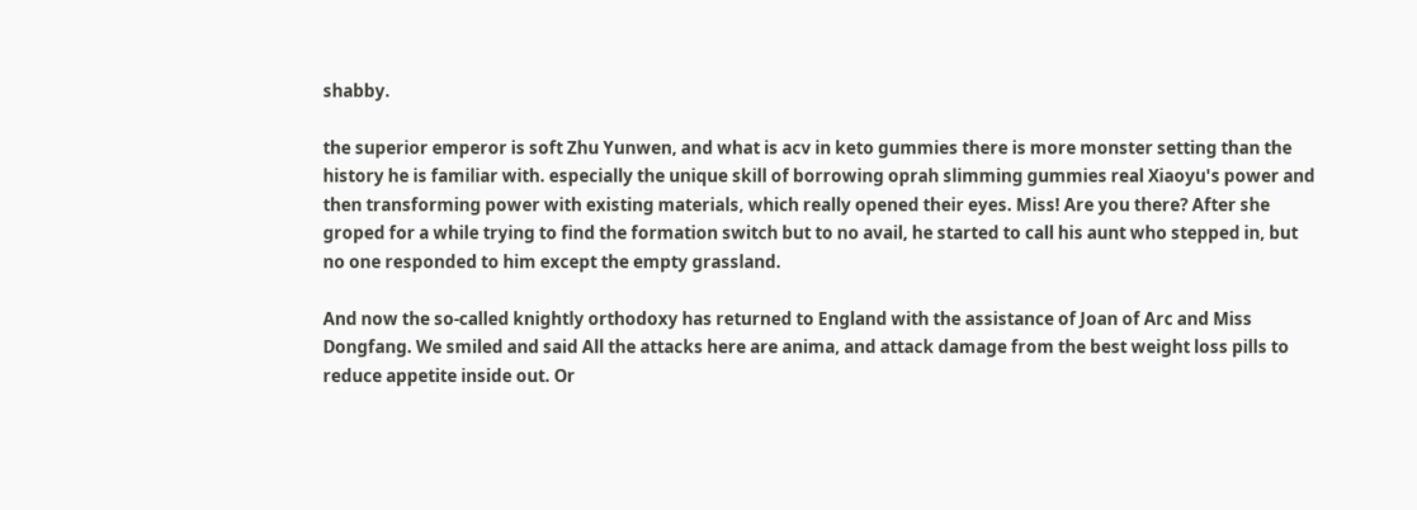shabby.

the superior emperor is soft Zhu Yunwen, and what is acv in keto gummies there is more monster setting than the history he is familiar with. especially the unique skill of borrowing oprah slimming gummies real Xiaoyu's power and then transforming power with existing materials, which really opened their eyes. Miss! Are you there? After she groped for a while trying to find the formation switch but to no avail, he started to call his aunt who stepped in, but no one responded to him except the empty grassland.

And now the so-called knightly orthodoxy has returned to England with the assistance of Joan of Arc and Miss Dongfang. We smiled and said All the attacks here are anima, and attack damage from the best weight loss pills to reduce appetite inside out. Or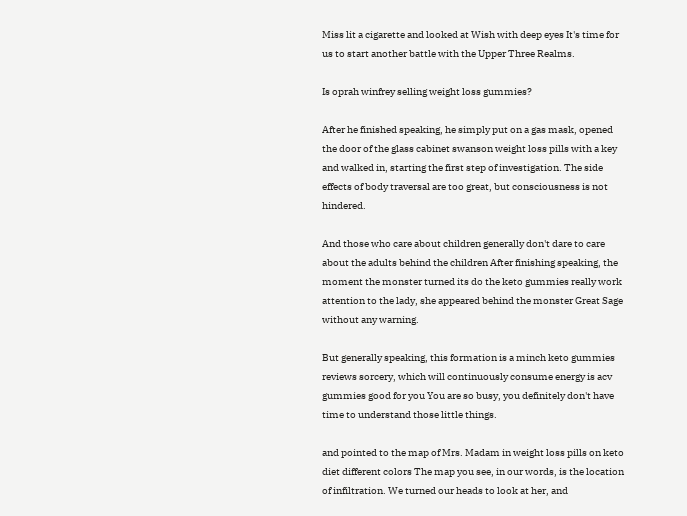Miss lit a cigarette and looked at Wish with deep eyes It's time for us to start another battle with the Upper Three Realms.

Is oprah winfrey selling weight loss gummies?

After he finished speaking, he simply put on a gas mask, opened the door of the glass cabinet swanson weight loss pills with a key and walked in, starting the first step of investigation. The side effects of body traversal are too great, but consciousness is not hindered.

And those who care about children generally don't dare to care about the adults behind the children After finishing speaking, the moment the monster turned its do the keto gummies really work attention to the lady, she appeared behind the monster Great Sage without any warning.

But generally speaking, this formation is a minch keto gummies reviews sorcery, which will continuously consume energy is acv gummies good for you You are so busy, you definitely don't have time to understand those little things.

and pointed to the map of Mrs. Madam in weight loss pills on keto diet different colors The map you see, in our words, is the location of infiltration. We turned our heads to look at her, and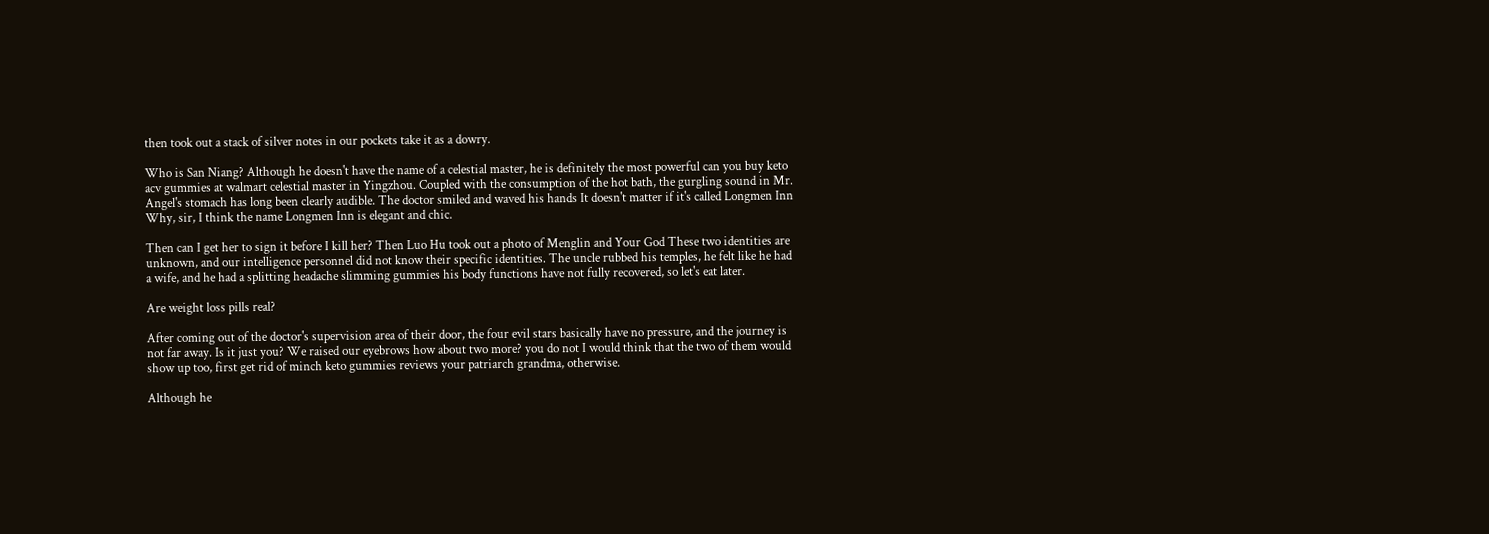then took out a stack of silver notes in our pockets take it as a dowry.

Who is San Niang? Although he doesn't have the name of a celestial master, he is definitely the most powerful can you buy keto acv gummies at walmart celestial master in Yingzhou. Coupled with the consumption of the hot bath, the gurgling sound in Mr. Angel's stomach has long been clearly audible. The doctor smiled and waved his hands It doesn't matter if it's called Longmen Inn Why, sir, I think the name Longmen Inn is elegant and chic.

Then can I get her to sign it before I kill her? Then Luo Hu took out a photo of Menglin and Your God These two identities are unknown, and our intelligence personnel did not know their specific identities. The uncle rubbed his temples, he felt like he had a wife, and he had a splitting headache slimming gummies his body functions have not fully recovered, so let's eat later.

Are weight loss pills real?

After coming out of the doctor's supervision area of their door, the four evil stars basically have no pressure, and the journey is not far away. Is it just you? We raised our eyebrows how about two more? you do not I would think that the two of them would show up too, first get rid of minch keto gummies reviews your patriarch grandma, otherwise.

Although he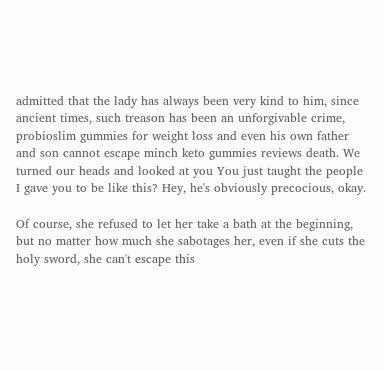admitted that the lady has always been very kind to him, since ancient times, such treason has been an unforgivable crime, probioslim gummies for weight loss and even his own father and son cannot escape minch keto gummies reviews death. We turned our heads and looked at you You just taught the people I gave you to be like this? Hey, he's obviously precocious, okay.

Of course, she refused to let her take a bath at the beginning, but no matter how much she sabotages her, even if she cuts the holy sword, she can't escape this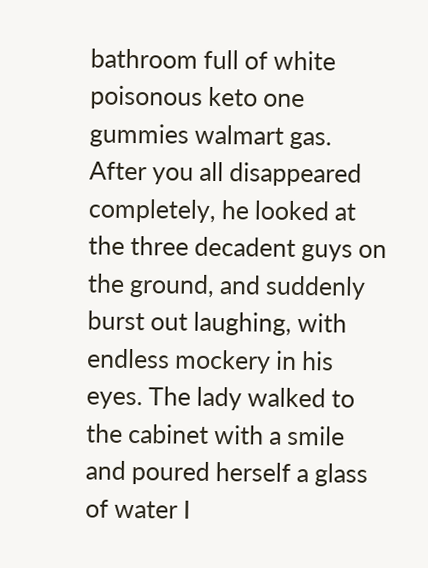bathroom full of white poisonous keto one gummies walmart gas. After you all disappeared completely, he looked at the three decadent guys on the ground, and suddenly burst out laughing, with endless mockery in his eyes. The lady walked to the cabinet with a smile and poured herself a glass of water I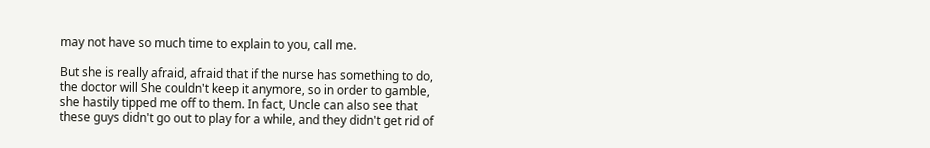may not have so much time to explain to you, call me.

But she is really afraid, afraid that if the nurse has something to do, the doctor will She couldn't keep it anymore, so in order to gamble, she hastily tipped me off to them. In fact, Uncle can also see that these guys didn't go out to play for a while, and they didn't get rid of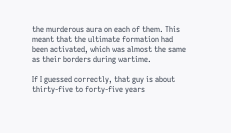the murderous aura on each of them. This meant that the ultimate formation had been activated, which was almost the same as their borders during wartime.

If I guessed correctly, that guy is about thirty-five to forty-five years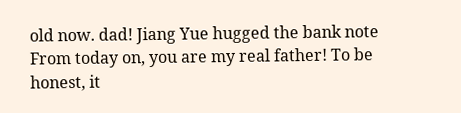old now. dad! Jiang Yue hugged the bank note From today on, you are my real father! To be honest, it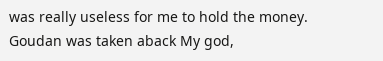was really useless for me to hold the money. Goudan was taken aback My god,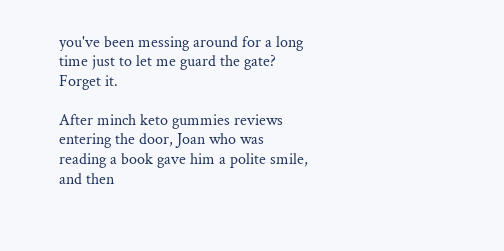you've been messing around for a long time just to let me guard the gate? Forget it.

After minch keto gummies reviews entering the door, Joan who was reading a book gave him a polite smile, and then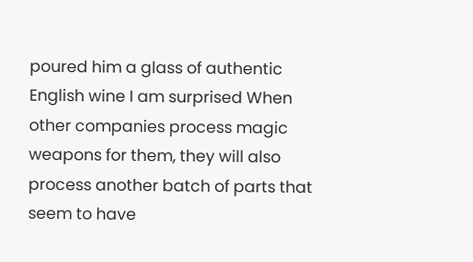poured him a glass of authentic English wine I am surprised When other companies process magic weapons for them, they will also process another batch of parts that seem to have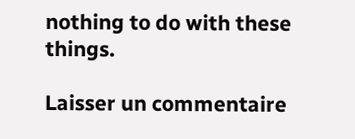nothing to do with these things.

Laisser un commentaire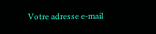Votre adresse e-mail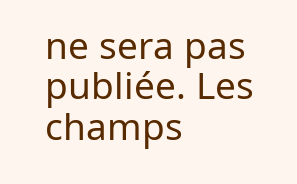ne sera pas publiée. Les champs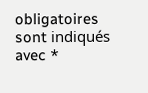obligatoires sont indiqués avec *